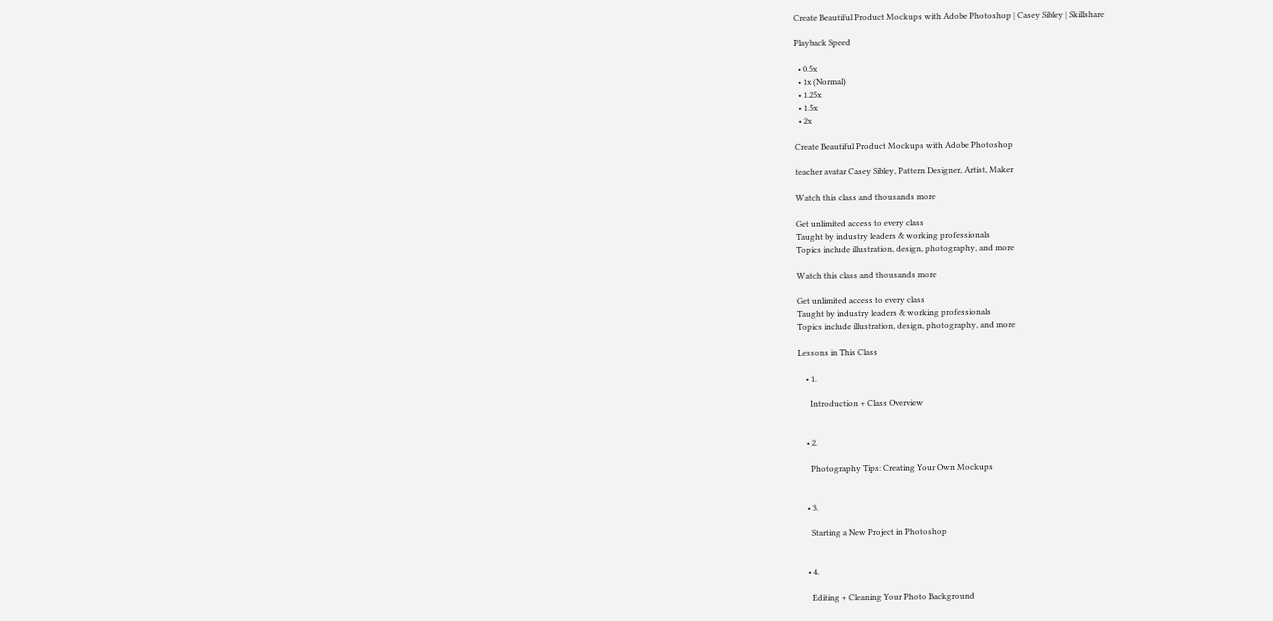Create Beautiful Product Mockups with Adobe Photoshop | Casey Sibley | Skillshare

Playback Speed

  • 0.5x
  • 1x (Normal)
  • 1.25x
  • 1.5x
  • 2x

Create Beautiful Product Mockups with Adobe Photoshop

teacher avatar Casey Sibley, Pattern Designer, Artist, Maker

Watch this class and thousands more

Get unlimited access to every class
Taught by industry leaders & working professionals
Topics include illustration, design, photography, and more

Watch this class and thousands more

Get unlimited access to every class
Taught by industry leaders & working professionals
Topics include illustration, design, photography, and more

Lessons in This Class

    • 1.

      Introduction + Class Overview


    • 2.

      Photography Tips: Creating Your Own Mockups


    • 3.

      Starting a New Project in Photoshop


    • 4.

      Editing + Cleaning Your Photo Background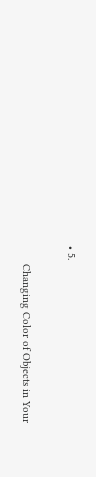• 5.

      Changing Color of Objects in Your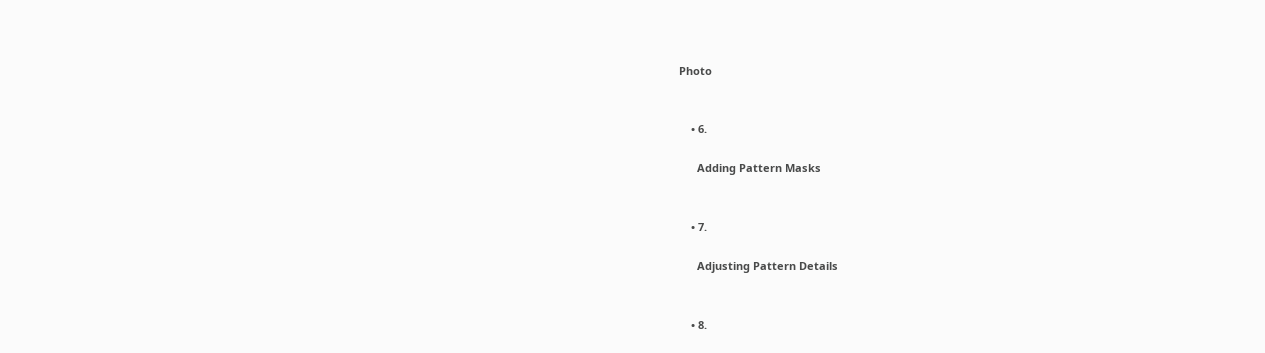Photo


    • 6.

      Adding Pattern Masks


    • 7.

      Adjusting Pattern Details


    • 8.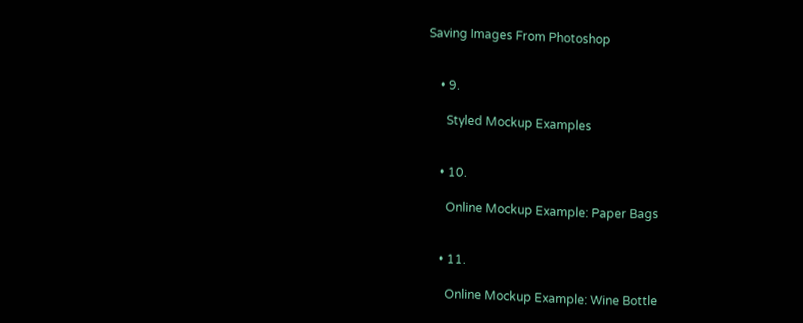Saving Images From Photoshop


    • 9.

      Styled Mockup Examples


    • 10.

      Online Mockup Example: Paper Bags


    • 11.

      Online Mockup Example: Wine Bottle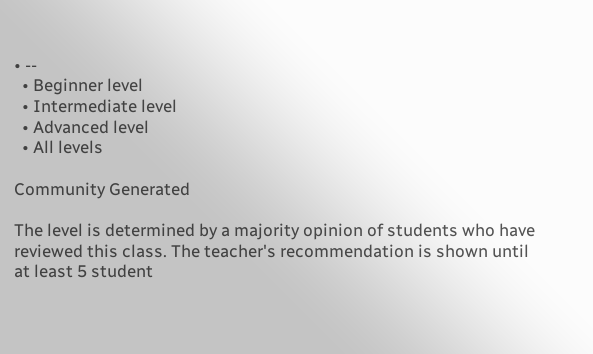• --
  • Beginner level
  • Intermediate level
  • Advanced level
  • All levels

Community Generated

The level is determined by a majority opinion of students who have reviewed this class. The teacher's recommendation is shown until at least 5 student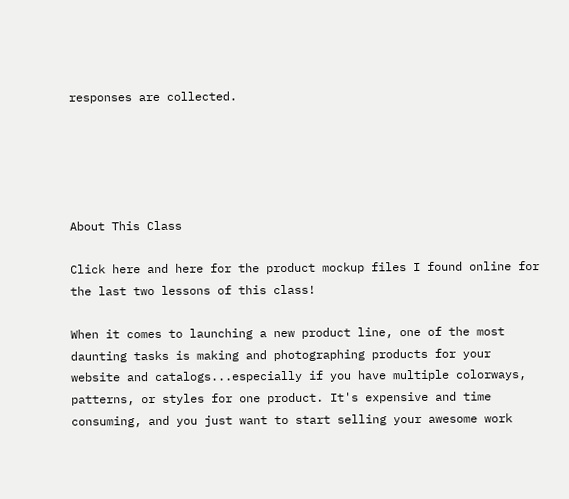responses are collected.





About This Class

Click here and here for the product mockup files I found online for the last two lessons of this class!

When it comes to launching a new product line, one of the most daunting tasks is making and photographing products for your website and catalogs...especially if you have multiple colorways, patterns, or styles for one product. It's expensive and time consuming, and you just want to start selling your awesome work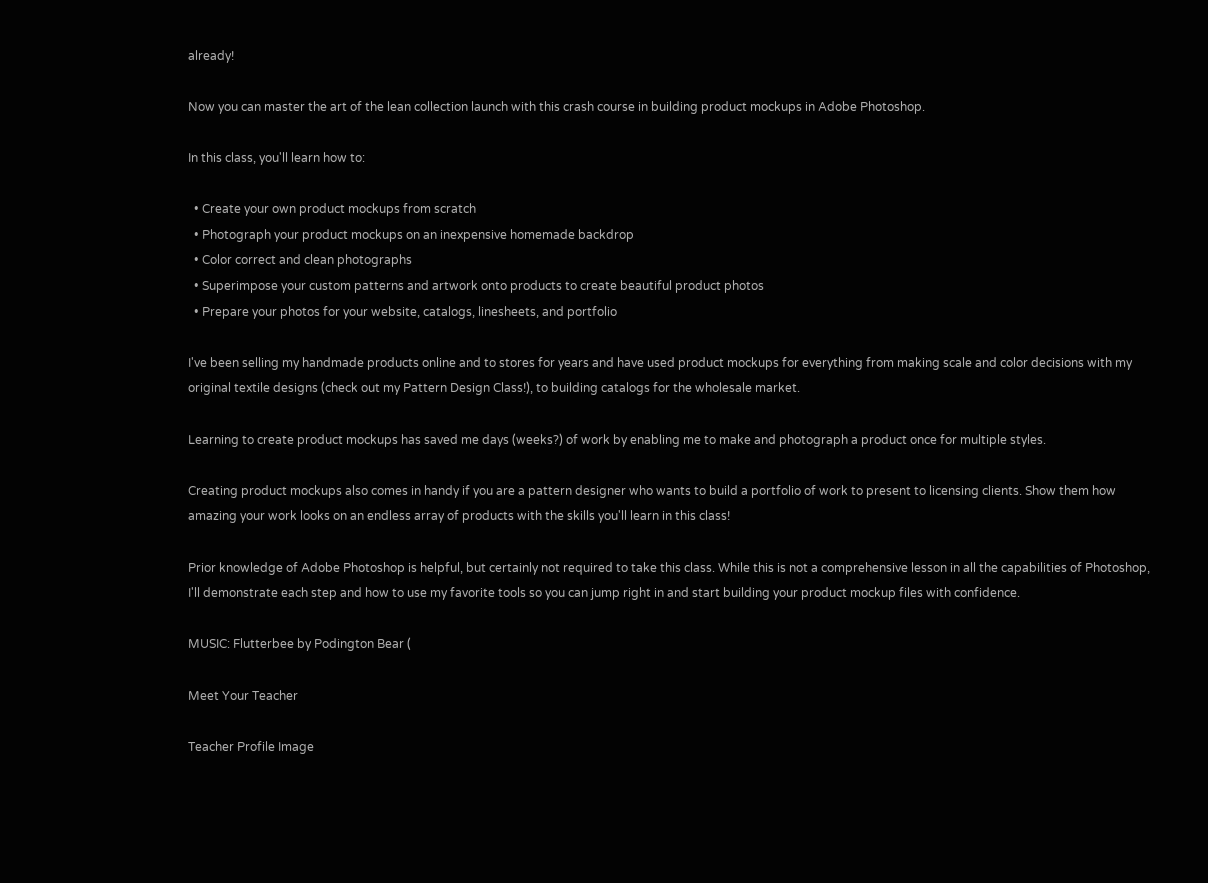already!

Now you can master the art of the lean collection launch with this crash course in building product mockups in Adobe Photoshop.

In this class, you'll learn how to:

  • Create your own product mockups from scratch
  • Photograph your product mockups on an inexpensive homemade backdrop
  • Color correct and clean photographs
  • Superimpose your custom patterns and artwork onto products to create beautiful product photos
  • Prepare your photos for your website, catalogs, linesheets, and portfolio

I've been selling my handmade products online and to stores for years and have used product mockups for everything from making scale and color decisions with my original textile designs (check out my Pattern Design Class!), to building catalogs for the wholesale market.

Learning to create product mockups has saved me days (weeks?) of work by enabling me to make and photograph a product once for multiple styles.

Creating product mockups also comes in handy if you are a pattern designer who wants to build a portfolio of work to present to licensing clients. Show them how amazing your work looks on an endless array of products with the skills you'll learn in this class!

Prior knowledge of Adobe Photoshop is helpful, but certainly not required to take this class. While this is not a comprehensive lesson in all the capabilities of Photoshop, I'll demonstrate each step and how to use my favorite tools so you can jump right in and start building your product mockup files with confidence.

MUSIC: Flutterbee by Podington Bear (

Meet Your Teacher

Teacher Profile Image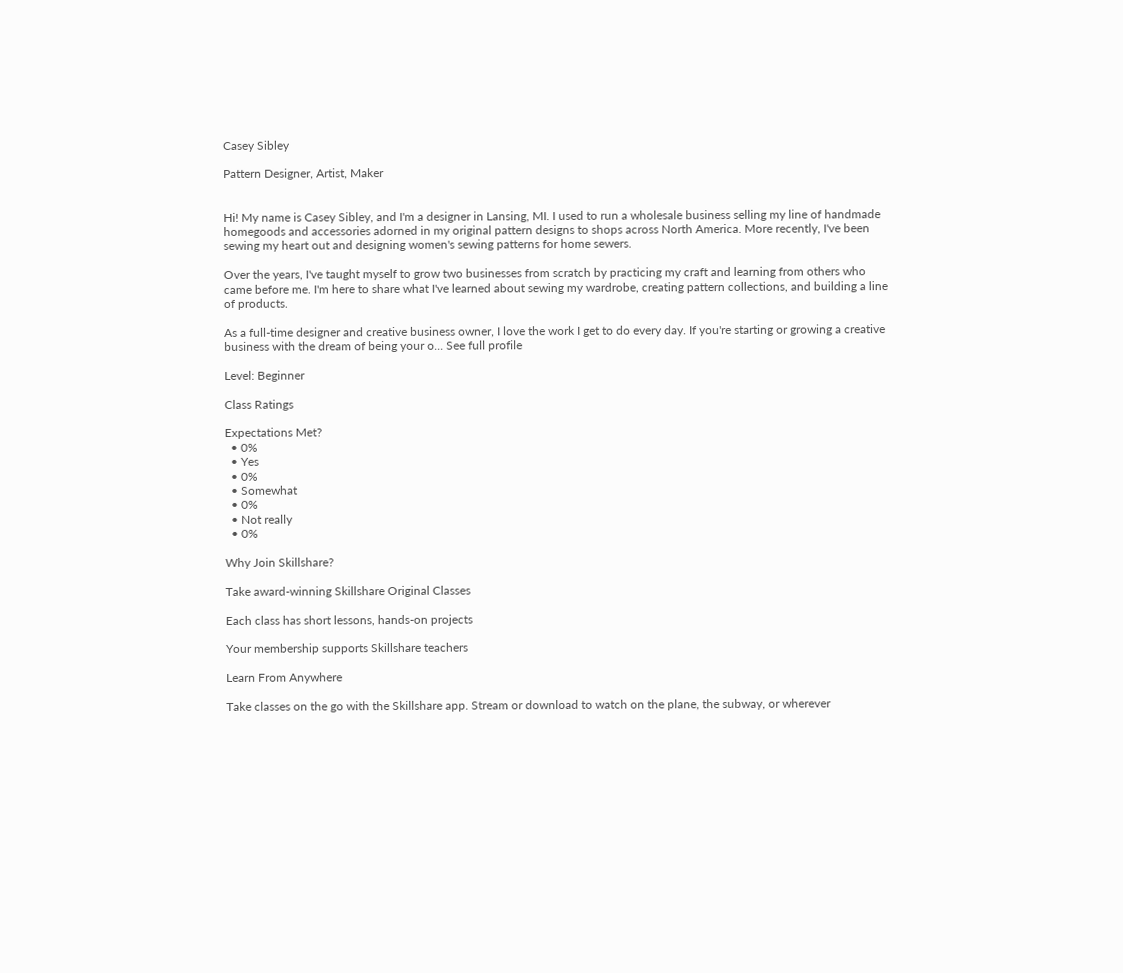Casey Sibley

Pattern Designer, Artist, Maker


Hi! My name is Casey Sibley, and I'm a designer in Lansing, MI. I used to run a wholesale business selling my line of handmade homegoods and accessories adorned in my original pattern designs to shops across North America. More recently, I've been sewing my heart out and designing women's sewing patterns for home sewers.

Over the years, I've taught myself to grow two businesses from scratch by practicing my craft and learning from others who came before me. I'm here to share what I've learned about sewing my wardrobe, creating pattern collections, and building a line of products.

As a full-time designer and creative business owner, I love the work I get to do every day. If you're starting or growing a creative business with the dream of being your o... See full profile

Level: Beginner

Class Ratings

Expectations Met?
  • 0%
  • Yes
  • 0%
  • Somewhat
  • 0%
  • Not really
  • 0%

Why Join Skillshare?

Take award-winning Skillshare Original Classes

Each class has short lessons, hands-on projects

Your membership supports Skillshare teachers

Learn From Anywhere

Take classes on the go with the Skillshare app. Stream or download to watch on the plane, the subway, or wherever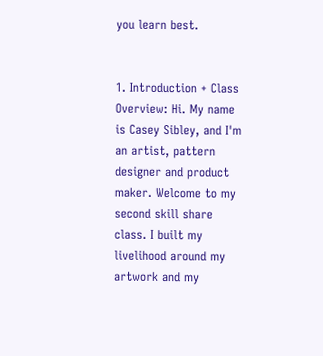you learn best.


1. Introduction + Class Overview: Hi. My name is Casey Sibley, and I'm an artist, pattern designer and product maker. Welcome to my second skill share class. I built my livelihood around my artwork and my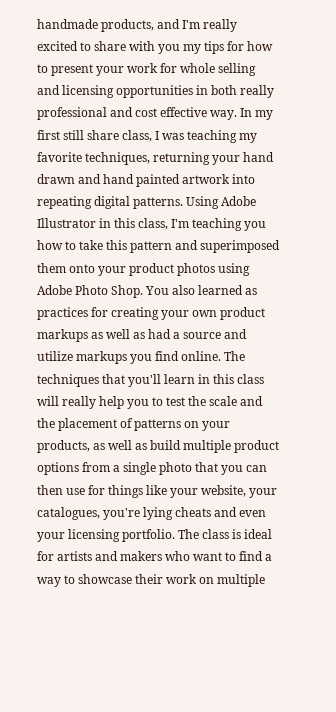handmade products, and I'm really excited to share with you my tips for how to present your work for whole selling and licensing opportunities in both really professional and cost effective way. In my first still share class, I was teaching my favorite techniques, returning your hand drawn and hand painted artwork into repeating digital patterns. Using Adobe Illustrator in this class, I'm teaching you how to take this pattern and superimposed them onto your product photos using Adobe Photo Shop. You also learned as practices for creating your own product markups as well as had a source and utilize markups you find online. The techniques that you'll learn in this class will really help you to test the scale and the placement of patterns on your products, as well as build multiple product options from a single photo that you can then use for things like your website, your catalogues, you're lying cheats and even your licensing portfolio. The class is ideal for artists and makers who want to find a way to showcase their work on multiple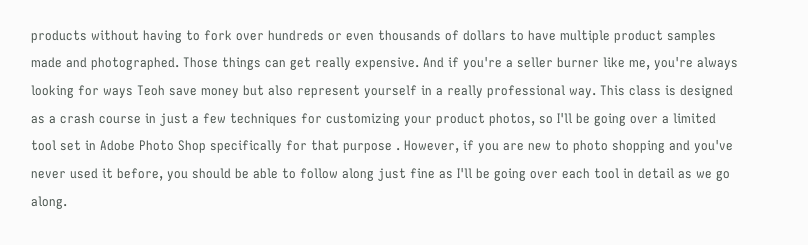products without having to fork over hundreds or even thousands of dollars to have multiple product samples made and photographed. Those things can get really expensive. And if you're a seller burner like me, you're always looking for ways Teoh save money but also represent yourself in a really professional way. This class is designed as a crash course in just a few techniques for customizing your product photos, so I'll be going over a limited tool set in Adobe Photo Shop specifically for that purpose . However, if you are new to photo shopping and you've never used it before, you should be able to follow along just fine as I'll be going over each tool in detail as we go along.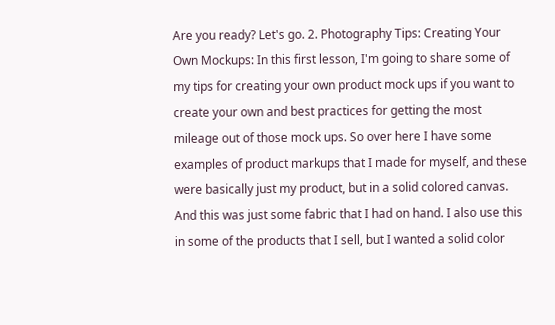Are you ready? Let's go. 2. Photography Tips: Creating Your Own Mockups: In this first lesson, I'm going to share some of my tips for creating your own product mock ups if you want to create your own and best practices for getting the most mileage out of those mock ups. So over here I have some examples of product markups that I made for myself, and these were basically just my product, but in a solid colored canvas. And this was just some fabric that I had on hand. I also use this in some of the products that I sell, but I wanted a solid color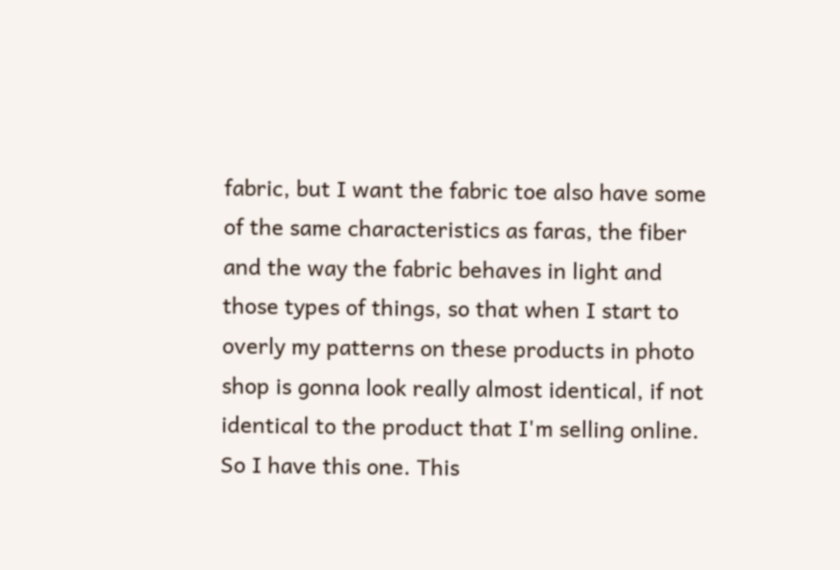fabric, but I want the fabric toe also have some of the same characteristics as faras, the fiber and the way the fabric behaves in light and those types of things, so that when I start to overly my patterns on these products in photo shop is gonna look really almost identical, if not identical to the product that I'm selling online. So I have this one. This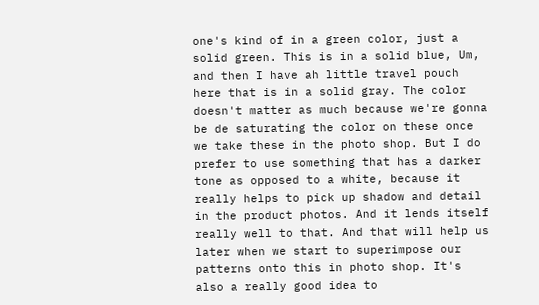one's kind of in a green color, just a solid green. This is in a solid blue, Um, and then I have ah little travel pouch here that is in a solid gray. The color doesn't matter as much because we're gonna be de saturating the color on these once we take these in the photo shop. But I do prefer to use something that has a darker tone as opposed to a white, because it really helps to pick up shadow and detail in the product photos. And it lends itself really well to that. And that will help us later when we start to superimpose our patterns onto this in photo shop. It's also a really good idea to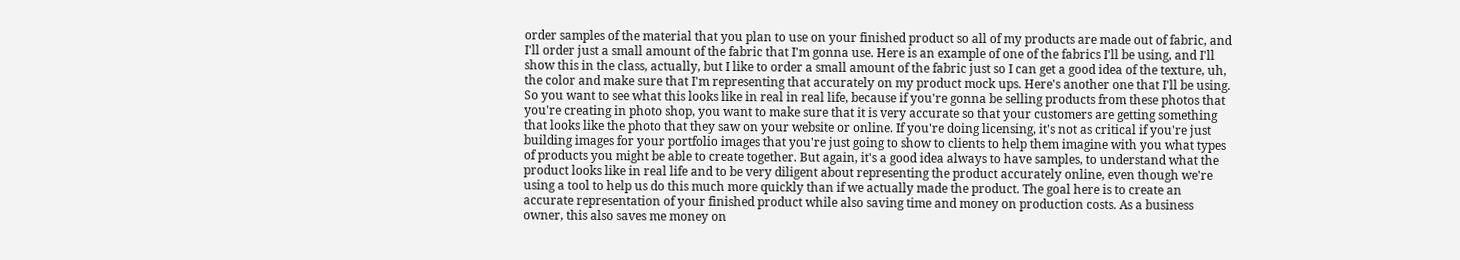order samples of the material that you plan to use on your finished product so all of my products are made out of fabric, and I'll order just a small amount of the fabric that I'm gonna use. Here is an example of one of the fabrics I'll be using, and I'll show this in the class, actually, but I like to order a small amount of the fabric just so I can get a good idea of the texture, uh, the color and make sure that I'm representing that accurately on my product mock ups. Here's another one that I'll be using. So you want to see what this looks like in real in real life, because if you're gonna be selling products from these photos that you're creating in photo shop, you want to make sure that it is very accurate so that your customers are getting something that looks like the photo that they saw on your website or online. If you're doing licensing, it's not as critical if you're just building images for your portfolio images that you're just going to show to clients to help them imagine with you what types of products you might be able to create together. But again, it's a good idea always to have samples, to understand what the product looks like in real life and to be very diligent about representing the product accurately online, even though we're using a tool to help us do this much more quickly than if we actually made the product. The goal here is to create an accurate representation of your finished product while also saving time and money on production costs. As a business owner, this also saves me money on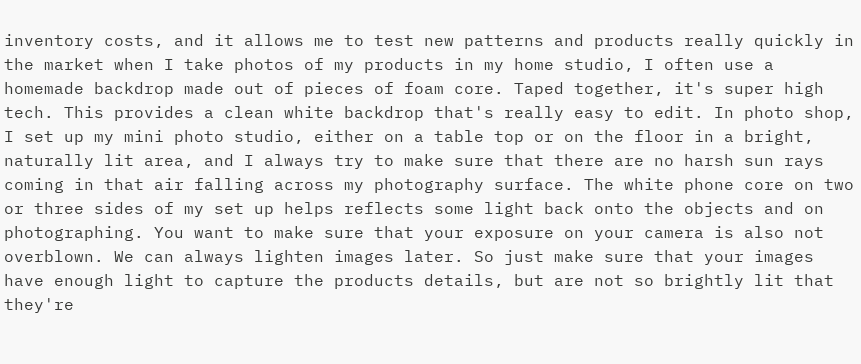inventory costs, and it allows me to test new patterns and products really quickly in the market when I take photos of my products in my home studio, I often use a homemade backdrop made out of pieces of foam core. Taped together, it's super high tech. This provides a clean white backdrop that's really easy to edit. In photo shop, I set up my mini photo studio, either on a table top or on the floor in a bright, naturally lit area, and I always try to make sure that there are no harsh sun rays coming in that air falling across my photography surface. The white phone core on two or three sides of my set up helps reflects some light back onto the objects and on photographing. You want to make sure that your exposure on your camera is also not overblown. We can always lighten images later. So just make sure that your images have enough light to capture the products details, but are not so brightly lit that they're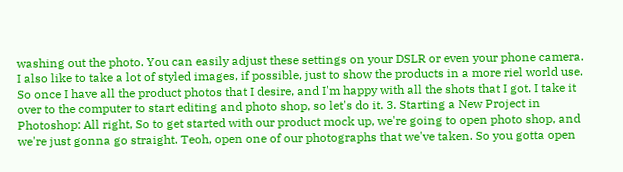washing out the photo. You can easily adjust these settings on your DSLR or even your phone camera. I also like to take a lot of styled images, if possible, just to show the products in a more riel world use. So once I have all the product photos that I desire, and I'm happy with all the shots that I got. I take it over to the computer to start editing and photo shop, so let's do it. 3. Starting a New Project in Photoshop: All right, So to get started with our product mock up, we're going to open photo shop, and we're just gonna go straight. Teoh, open one of our photographs that we've taken. So you gotta open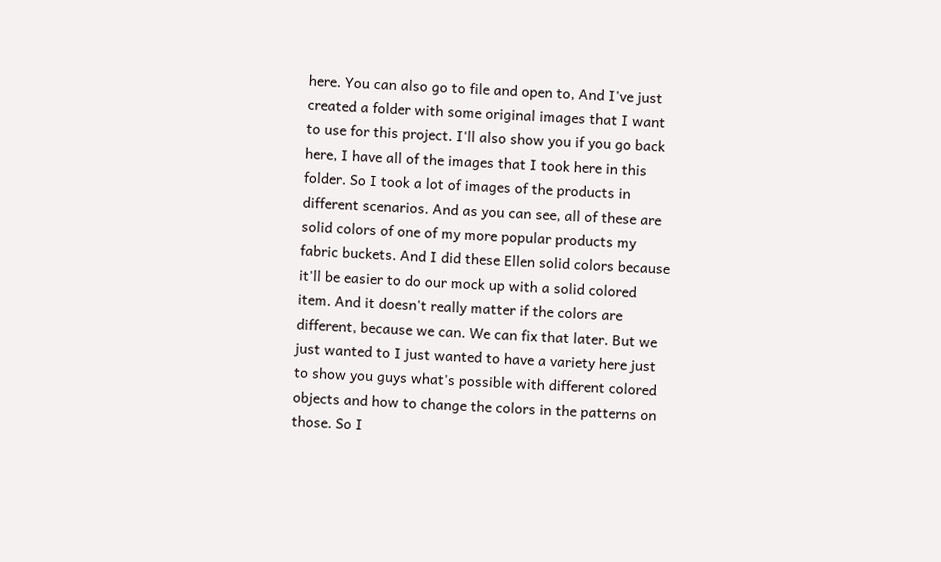here. You can also go to file and open to, And I've just created a folder with some original images that I want to use for this project. I'll also show you if you go back here, I have all of the images that I took here in this folder. So I took a lot of images of the products in different scenarios. And as you can see, all of these are solid colors of one of my more popular products my fabric buckets. And I did these Ellen solid colors because it'll be easier to do our mock up with a solid colored item. And it doesn't really matter if the colors are different, because we can. We can fix that later. But we just wanted to I just wanted to have a variety here just to show you guys what's possible with different colored objects and how to change the colors in the patterns on those. So I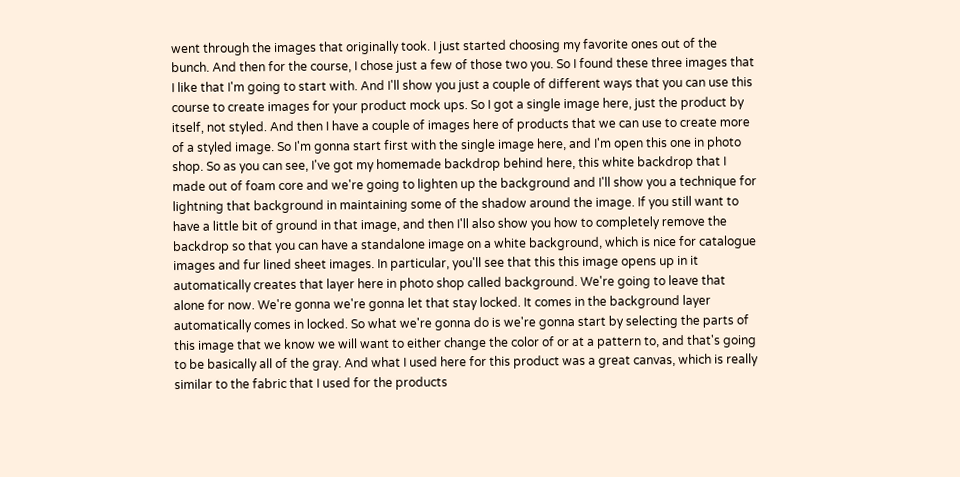went through the images that originally took. I just started choosing my favorite ones out of the bunch. And then for the course, I chose just a few of those two you. So I found these three images that I like that I'm going to start with. And I'll show you just a couple of different ways that you can use this course to create images for your product mock ups. So I got a single image here, just the product by itself, not styled. And then I have a couple of images here of products that we can use to create more of a styled image. So I'm gonna start first with the single image here, and I'm open this one in photo shop. So as you can see, I've got my homemade backdrop behind here, this white backdrop that I made out of foam core and we're going to lighten up the background and I'll show you a technique for lightning that background in maintaining some of the shadow around the image. If you still want to have a little bit of ground in that image, and then I'll also show you how to completely remove the backdrop so that you can have a standalone image on a white background, which is nice for catalogue images and fur lined sheet images. In particular, you'll see that this this image opens up in it automatically creates that layer here in photo shop called background. We're going to leave that alone for now. We're gonna we're gonna let that stay locked. It comes in the background layer automatically comes in locked. So what we're gonna do is we're gonna start by selecting the parts of this image that we know we will want to either change the color of or at a pattern to, and that's going to be basically all of the gray. And what I used here for this product was a great canvas, which is really similar to the fabric that I used for the products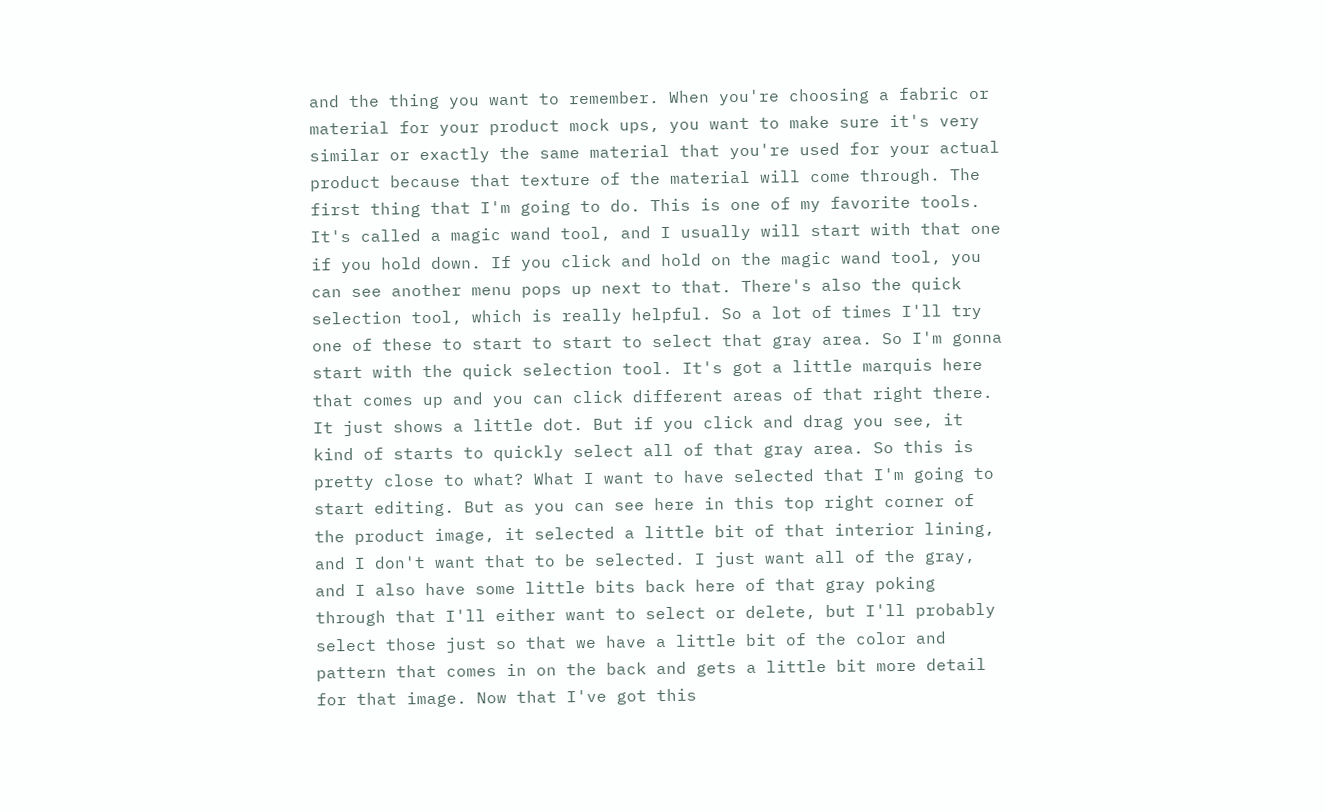and the thing you want to remember. When you're choosing a fabric or material for your product mock ups, you want to make sure it's very similar or exactly the same material that you're used for your actual product because that texture of the material will come through. The first thing that I'm going to do. This is one of my favorite tools. It's called a magic wand tool, and I usually will start with that one if you hold down. If you click and hold on the magic wand tool, you can see another menu pops up next to that. There's also the quick selection tool, which is really helpful. So a lot of times I'll try one of these to start to start to select that gray area. So I'm gonna start with the quick selection tool. It's got a little marquis here that comes up and you can click different areas of that right there. It just shows a little dot. But if you click and drag you see, it kind of starts to quickly select all of that gray area. So this is pretty close to what? What I want to have selected that I'm going to start editing. But as you can see here in this top right corner of the product image, it selected a little bit of that interior lining, and I don't want that to be selected. I just want all of the gray, and I also have some little bits back here of that gray poking through that I'll either want to select or delete, but I'll probably select those just so that we have a little bit of the color and pattern that comes in on the back and gets a little bit more detail for that image. Now that I've got this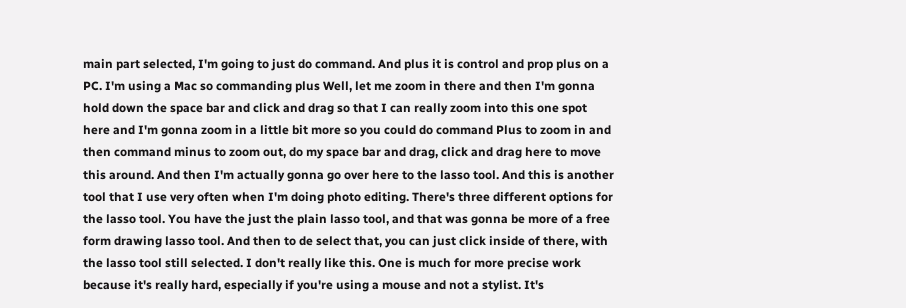main part selected, I'm going to just do command. And plus it is control and prop plus on a PC. I'm using a Mac so commanding plus Well, let me zoom in there and then I'm gonna hold down the space bar and click and drag so that I can really zoom into this one spot here and I'm gonna zoom in a little bit more so you could do command Plus to zoom in and then command minus to zoom out, do my space bar and drag, click and drag here to move this around. And then I'm actually gonna go over here to the lasso tool. And this is another tool that I use very often when I'm doing photo editing. There's three different options for the lasso tool. You have the just the plain lasso tool, and that was gonna be more of a free form drawing lasso tool. And then to de select that, you can just click inside of there, with the lasso tool still selected. I don't really like this. One is much for more precise work because it's really hard, especially if you're using a mouse and not a stylist. It's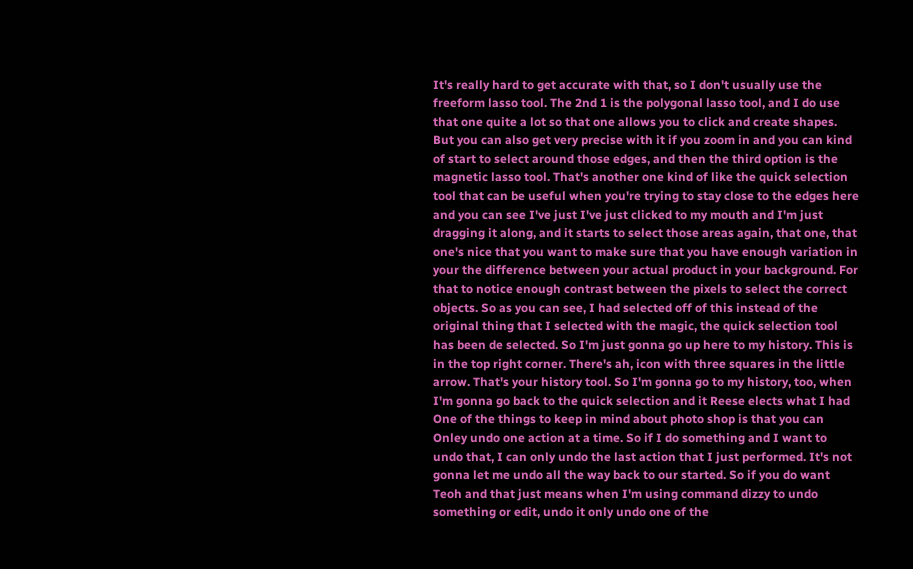It's really hard to get accurate with that, so I don't usually use the freeform lasso tool. The 2nd 1 is the polygonal lasso tool, and I do use that one quite a lot so that one allows you to click and create shapes. But you can also get very precise with it if you zoom in and you can kind of start to select around those edges, and then the third option is the magnetic lasso tool. That's another one kind of like the quick selection tool that can be useful when you're trying to stay close to the edges here and you can see I've just I've just clicked to my mouth and I'm just dragging it along, and it starts to select those areas again, that one, that one's nice that you want to make sure that you have enough variation in your the difference between your actual product in your background. For that to notice enough contrast between the pixels to select the correct objects. So as you can see, I had selected off of this instead of the original thing that I selected with the magic, the quick selection tool has been de selected. So I'm just gonna go up here to my history. This is in the top right corner. There's ah, icon with three squares in the little arrow. That's your history tool. So I'm gonna go to my history, too, when I'm gonna go back to the quick selection and it Reese elects what I had One of the things to keep in mind about photo shop is that you can Onley undo one action at a time. So if I do something and I want to undo that, I can only undo the last action that I just performed. It's not gonna let me undo all the way back to our started. So if you do want Teoh and that just means when I'm using command dizzy to undo something or edit, undo it only undo one of the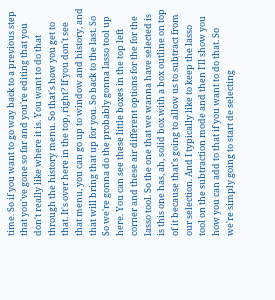time. So if you want to go way back to a previous step that you've gone so far and you're editing that you don't really like where it is. You want to do that through the history menu. So that's how you get to that. It's over here in the top, right? If you don't see that menu, you can go up to window and history, and that will bring that up for you. So back to the last. So So we're gonna do the probably gonna lasso tool up here. You can see these little boxes in the top left corner and these air different options for the for the lasso tool. So the one that we wanna have selected is is this one has, ah, solid box with a box outline on top of it because that's going to allow us to subtract from our selection. And I typically like to keep the lasso tool on the subtraction mode and then I'll show you how you can add to that if you want to do that. So we're simply going to start de selecting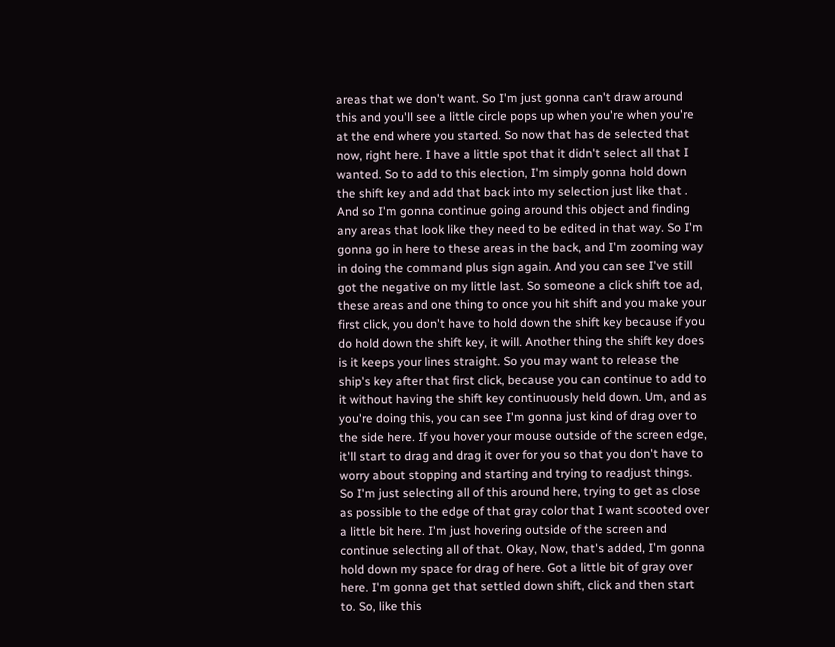areas that we don't want. So I'm just gonna can't draw around this and you'll see a little circle pops up when you're when you're at the end where you started. So now that has de selected that now, right here. I have a little spot that it didn't select all that I wanted. So to add to this election, I'm simply gonna hold down the shift key and add that back into my selection just like that . And so I'm gonna continue going around this object and finding any areas that look like they need to be edited in that way. So I'm gonna go in here to these areas in the back, and I'm zooming way in doing the command plus sign again. And you can see I've still got the negative on my little last. So someone a click shift toe ad, these areas and one thing to once you hit shift and you make your first click, you don't have to hold down the shift key because if you do hold down the shift key, it will. Another thing the shift key does is it keeps your lines straight. So you may want to release the ship's key after that first click, because you can continue to add to it without having the shift key continuously held down. Um, and as you're doing this, you can see I'm gonna just kind of drag over to the side here. If you hover your mouse outside of the screen edge, it'll start to drag and drag it over for you so that you don't have to worry about stopping and starting and trying to readjust things. So I'm just selecting all of this around here, trying to get as close as possible to the edge of that gray color that I want scooted over a little bit here. I'm just hovering outside of the screen and continue selecting all of that. Okay, Now, that's added, I'm gonna hold down my space for drag of here. Got a little bit of gray over here. I'm gonna get that settled down shift, click and then start to. So, like this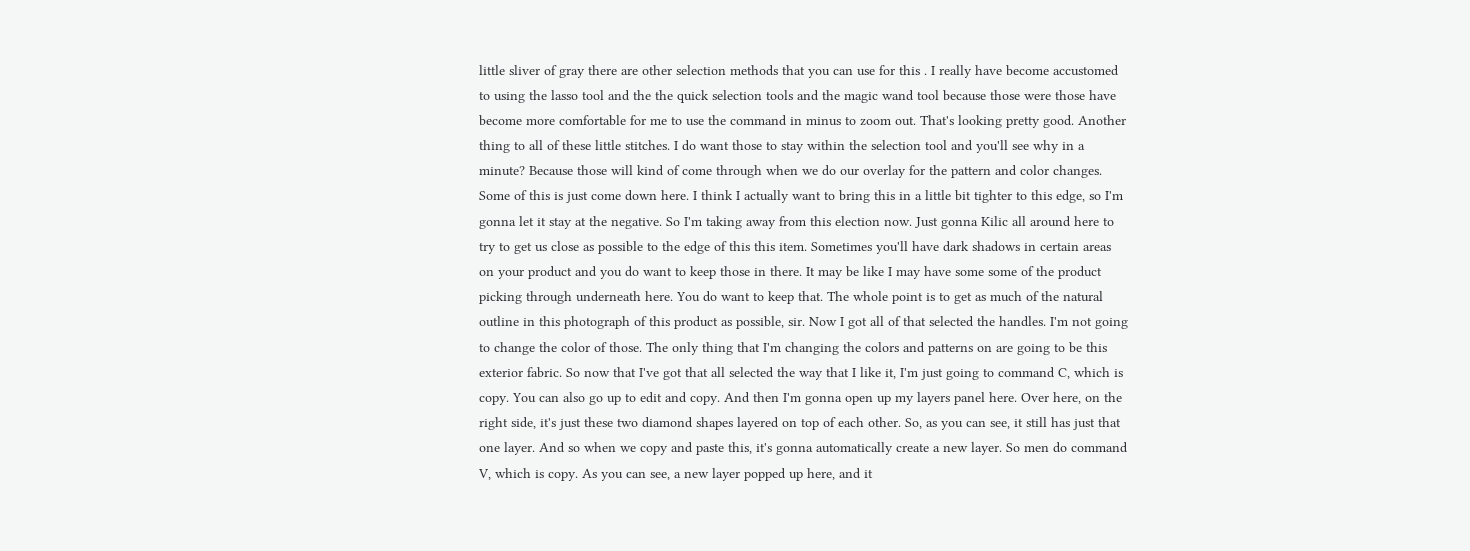little sliver of gray there are other selection methods that you can use for this . I really have become accustomed to using the lasso tool and the the quick selection tools and the magic wand tool because those were those have become more comfortable for me to use the command in minus to zoom out. That's looking pretty good. Another thing to all of these little stitches. I do want those to stay within the selection tool and you'll see why in a minute? Because those will kind of come through when we do our overlay for the pattern and color changes. Some of this is just come down here. I think I actually want to bring this in a little bit tighter to this edge, so I'm gonna let it stay at the negative. So I'm taking away from this election now. Just gonna Kilic all around here to try to get us close as possible to the edge of this this item. Sometimes you'll have dark shadows in certain areas on your product and you do want to keep those in there. It may be like I may have some some of the product picking through underneath here. You do want to keep that. The whole point is to get as much of the natural outline in this photograph of this product as possible, sir. Now I got all of that selected the handles. I'm not going to change the color of those. The only thing that I'm changing the colors and patterns on are going to be this exterior fabric. So now that I've got that all selected the way that I like it, I'm just going to command C, which is copy. You can also go up to edit and copy. And then I'm gonna open up my layers panel here. Over here, on the right side, it's just these two diamond shapes layered on top of each other. So, as you can see, it still has just that one layer. And so when we copy and paste this, it's gonna automatically create a new layer. So men do command V, which is copy. As you can see, a new layer popped up here, and it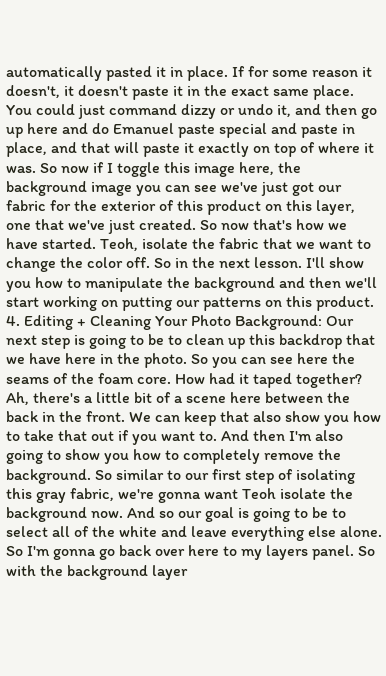automatically pasted it in place. If for some reason it doesn't, it doesn't paste it in the exact same place. You could just command dizzy or undo it, and then go up here and do Emanuel paste special and paste in place, and that will paste it exactly on top of where it was. So now if I toggle this image here, the background image you can see we've just got our fabric for the exterior of this product on this layer, one that we've just created. So now that's how we have started. Teoh, isolate the fabric that we want to change the color off. So in the next lesson. I'll show you how to manipulate the background and then we'll start working on putting our patterns on this product. 4. Editing + Cleaning Your Photo Background: Our next step is going to be to clean up this backdrop that we have here in the photo. So you can see here the seams of the foam core. How had it taped together? Ah, there's a little bit of a scene here between the back in the front. We can keep that also show you how to take that out if you want to. And then I'm also going to show you how to completely remove the background. So similar to our first step of isolating this gray fabric, we're gonna want Teoh isolate the background now. And so our goal is going to be to select all of the white and leave everything else alone. So I'm gonna go back over here to my layers panel. So with the background layer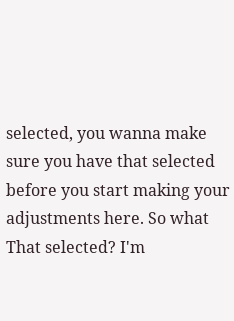selected, you wanna make sure you have that selected before you start making your adjustments here. So what That selected? I'm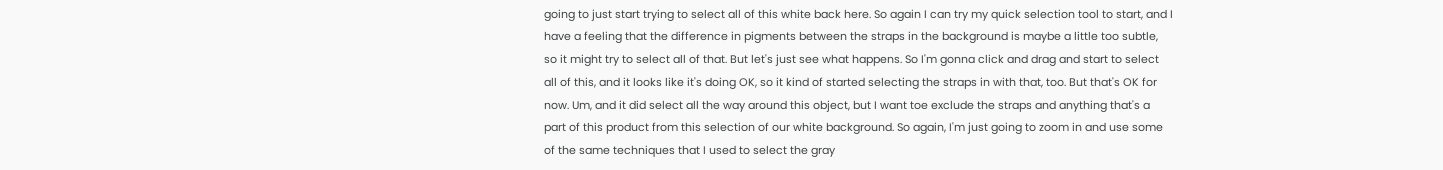going to just start trying to select all of this white back here. So again I can try my quick selection tool to start, and I have a feeling that the difference in pigments between the straps in the background is maybe a little too subtle, so it might try to select all of that. But let's just see what happens. So I'm gonna click and drag and start to select all of this, and it looks like it's doing OK, so it kind of started selecting the straps in with that, too. But that's OK for now. Um, and it did select all the way around this object, but I want toe exclude the straps and anything that's a part of this product from this selection of our white background. So again, I'm just going to zoom in and use some of the same techniques that I used to select the gray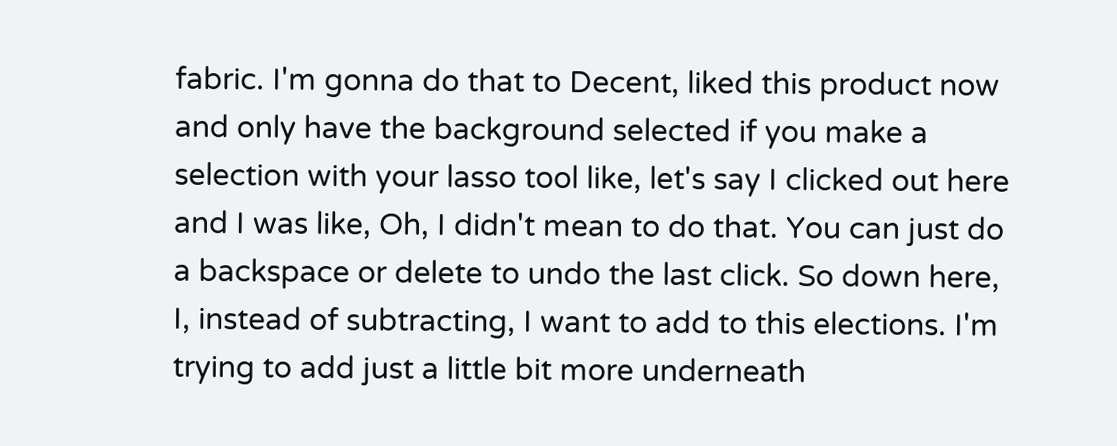fabric. I'm gonna do that to Decent, liked this product now and only have the background selected if you make a selection with your lasso tool like, let's say I clicked out here and I was like, Oh, I didn't mean to do that. You can just do a backspace or delete to undo the last click. So down here, I, instead of subtracting, I want to add to this elections. I'm trying to add just a little bit more underneath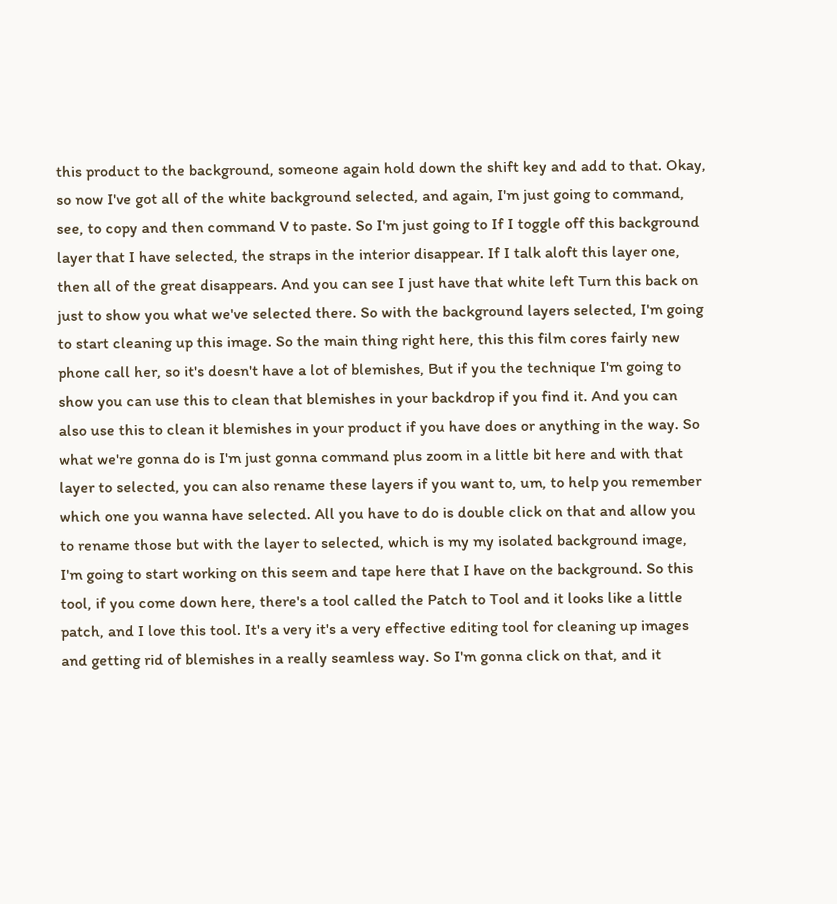this product to the background, someone again hold down the shift key and add to that. Okay, so now I've got all of the white background selected, and again, I'm just going to command, see, to copy and then command V to paste. So I'm just going to If I toggle off this background layer that I have selected, the straps in the interior disappear. If I talk aloft this layer one, then all of the great disappears. And you can see I just have that white left Turn this back on just to show you what we've selected there. So with the background layers selected, I'm going to start cleaning up this image. So the main thing right here, this this film cores fairly new phone call her, so it's doesn't have a lot of blemishes, But if you the technique I'm going to show you can use this to clean that blemishes in your backdrop if you find it. And you can also use this to clean it blemishes in your product if you have does or anything in the way. So what we're gonna do is I'm just gonna command plus zoom in a little bit here and with that layer to selected, you can also rename these layers if you want to, um, to help you remember which one you wanna have selected. All you have to do is double click on that and allow you to rename those but with the layer to selected, which is my my isolated background image, I'm going to start working on this seem and tape here that I have on the background. So this tool, if you come down here, there's a tool called the Patch to Tool and it looks like a little patch, and I love this tool. It's a very it's a very effective editing tool for cleaning up images and getting rid of blemishes in a really seamless way. So I'm gonna click on that, and it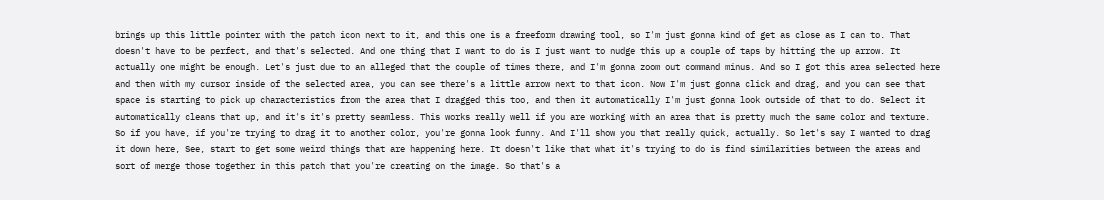brings up this little pointer with the patch icon next to it, and this one is a freeform drawing tool, so I'm just gonna kind of get as close as I can to. That doesn't have to be perfect, and that's selected. And one thing that I want to do is I just want to nudge this up a couple of taps by hitting the up arrow. It actually one might be enough. Let's just due to an alleged that the couple of times there, and I'm gonna zoom out command minus. And so I got this area selected here and then with my cursor inside of the selected area, you can see there's a little arrow next to that icon. Now I'm just gonna click and drag, and you can see that space is starting to pick up characteristics from the area that I dragged this too, and then it automatically I'm just gonna look outside of that to do. Select it automatically cleans that up, and it's it's pretty seamless. This works really well if you are working with an area that is pretty much the same color and texture. So if you have, if you're trying to drag it to another color, you're gonna look funny. And I'll show you that really quick, actually. So let's say I wanted to drag it down here, See, start to get some weird things that are happening here. It doesn't like that what it's trying to do is find similarities between the areas and sort of merge those together in this patch that you're creating on the image. So that's a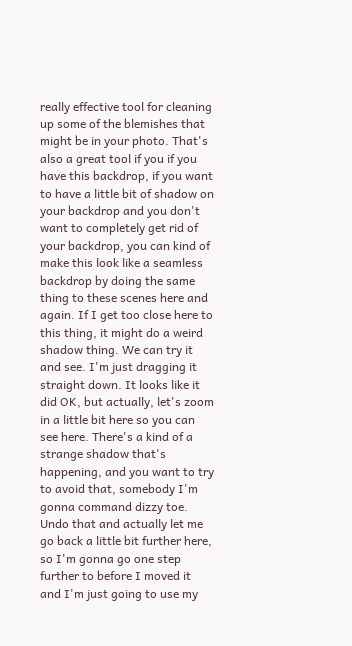really effective tool for cleaning up some of the blemishes that might be in your photo. That's also a great tool if you if you have this backdrop, if you want to have a little bit of shadow on your backdrop and you don't want to completely get rid of your backdrop, you can kind of make this look like a seamless backdrop by doing the same thing to these scenes here and again. If I get too close here to this thing, it might do a weird shadow thing. We can try it and see. I'm just dragging it straight down. It looks like it did OK, but actually, let's zoom in a little bit here so you can see here. There's a kind of a strange shadow that's happening, and you want to try to avoid that, somebody I'm gonna command dizzy toe. Undo that and actually let me go back a little bit further here, so I'm gonna go one step further to before I moved it and I'm just going to use my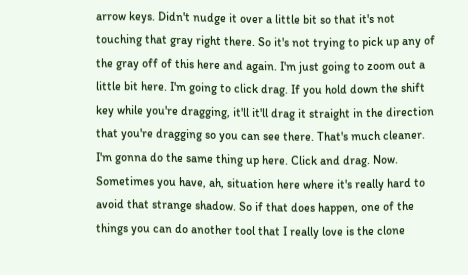arrow keys. Didn't nudge it over a little bit so that it's not touching that gray right there. So it's not trying to pick up any of the gray off of this here and again. I'm just going to zoom out a little bit here. I'm going to click drag. If you hold down the shift key while you're dragging, it'll it'll drag it straight in the direction that you're dragging so you can see there. That's much cleaner. I'm gonna do the same thing up here. Click and drag. Now. Sometimes you have, ah, situation here where it's really hard to avoid that strange shadow. So if that does happen, one of the things you can do another tool that I really love is the clone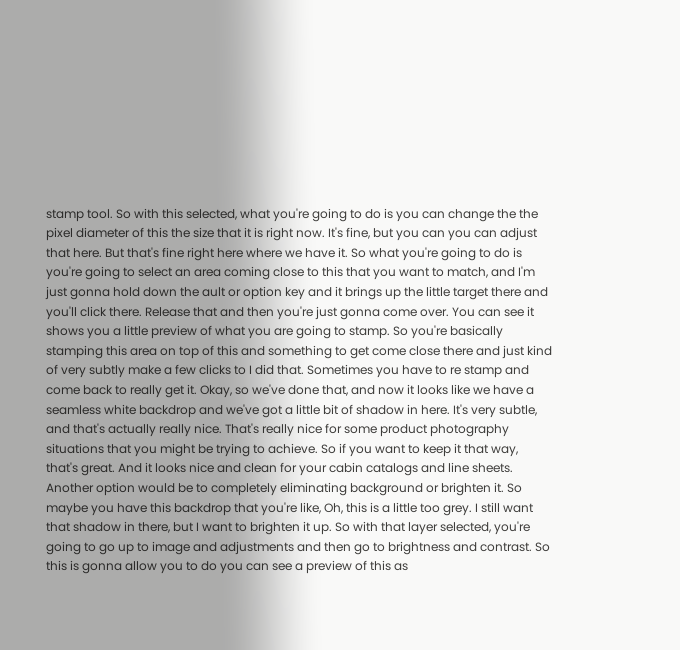stamp tool. So with this selected, what you're going to do is you can change the the pixel diameter of this the size that it is right now. It's fine, but you can you can adjust that here. But that's fine right here where we have it. So what you're going to do is you're going to select an area coming close to this that you want to match, and I'm just gonna hold down the ault or option key and it brings up the little target there and you'll click there. Release that and then you're just gonna come over. You can see it shows you a little preview of what you are going to stamp. So you're basically stamping this area on top of this and something to get come close there and just kind of very subtly make a few clicks to I did that. Sometimes you have to re stamp and come back to really get it. Okay, so we've done that, and now it looks like we have a seamless white backdrop and we've got a little bit of shadow in here. It's very subtle, and that's actually really nice. That's really nice for some product photography situations that you might be trying to achieve. So if you want to keep it that way, that's great. And it looks nice and clean for your cabin catalogs and line sheets. Another option would be to completely eliminating background or brighten it. So maybe you have this backdrop that you're like, Oh, this is a little too grey. I still want that shadow in there, but I want to brighten it up. So with that layer selected, you're going to go up to image and adjustments and then go to brightness and contrast. So this is gonna allow you to do you can see a preview of this as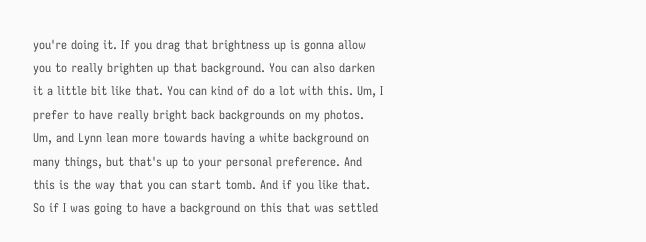you're doing it. If you drag that brightness up is gonna allow you to really brighten up that background. You can also darken it a little bit like that. You can kind of do a lot with this. Um, I prefer to have really bright back backgrounds on my photos. Um, and Lynn lean more towards having a white background on many things, but that's up to your personal preference. And this is the way that you can start tomb. And if you like that. So if I was going to have a background on this that was settled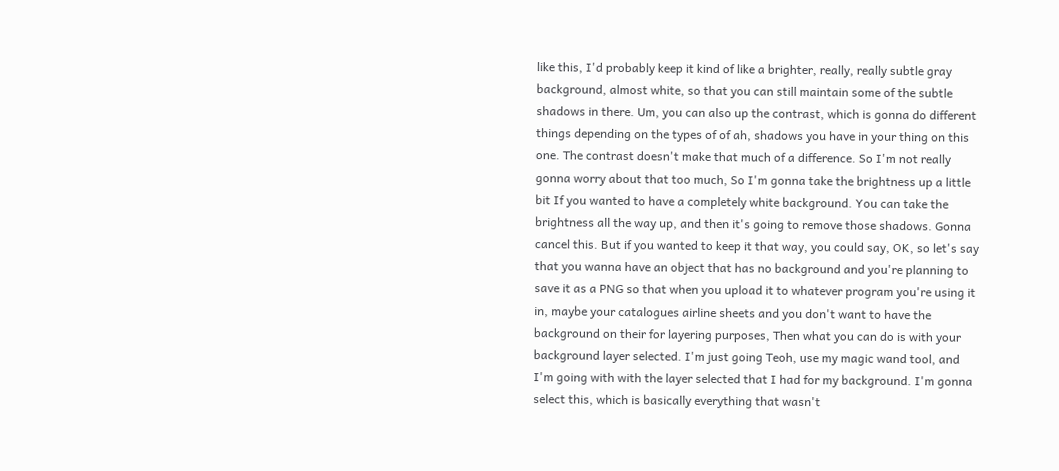like this, I'd probably keep it kind of like a brighter, really, really subtle gray background, almost white, so that you can still maintain some of the subtle shadows in there. Um, you can also up the contrast, which is gonna do different things depending on the types of of ah, shadows you have in your thing on this one. The contrast doesn't make that much of a difference. So I'm not really gonna worry about that too much, So I'm gonna take the brightness up a little bit If you wanted to have a completely white background. You can take the brightness all the way up, and then it's going to remove those shadows. Gonna cancel this. But if you wanted to keep it that way, you could say, OK, so let's say that you wanna have an object that has no background and you're planning to save it as a PNG so that when you upload it to whatever program you're using it in, maybe your catalogues airline sheets and you don't want to have the background on their for layering purposes, Then what you can do is with your background layer selected. I'm just going Teoh, use my magic wand tool, and I'm going with with the layer selected that I had for my background. I'm gonna select this, which is basically everything that wasn't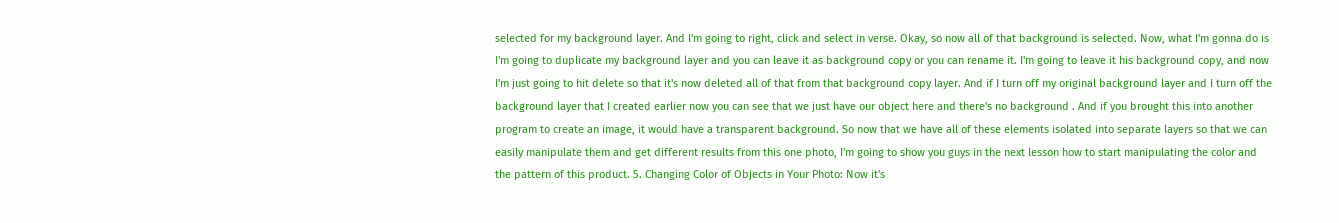selected for my background layer. And I'm going to right, click and select in verse. Okay, so now all of that background is selected. Now, what I'm gonna do is I'm going to duplicate my background layer and you can leave it as background copy or you can rename it. I'm going to leave it his background copy, and now I'm just going to hit delete so that it's now deleted all of that from that background copy layer. And if I turn off my original background layer and I turn off the background layer that I created earlier now you can see that we just have our object here and there's no background . And if you brought this into another program to create an image, it would have a transparent background. So now that we have all of these elements isolated into separate layers so that we can easily manipulate them and get different results from this one photo, I'm going to show you guys in the next lesson how to start manipulating the color and the pattern of this product. 5. Changing Color of Objects in Your Photo: Now it's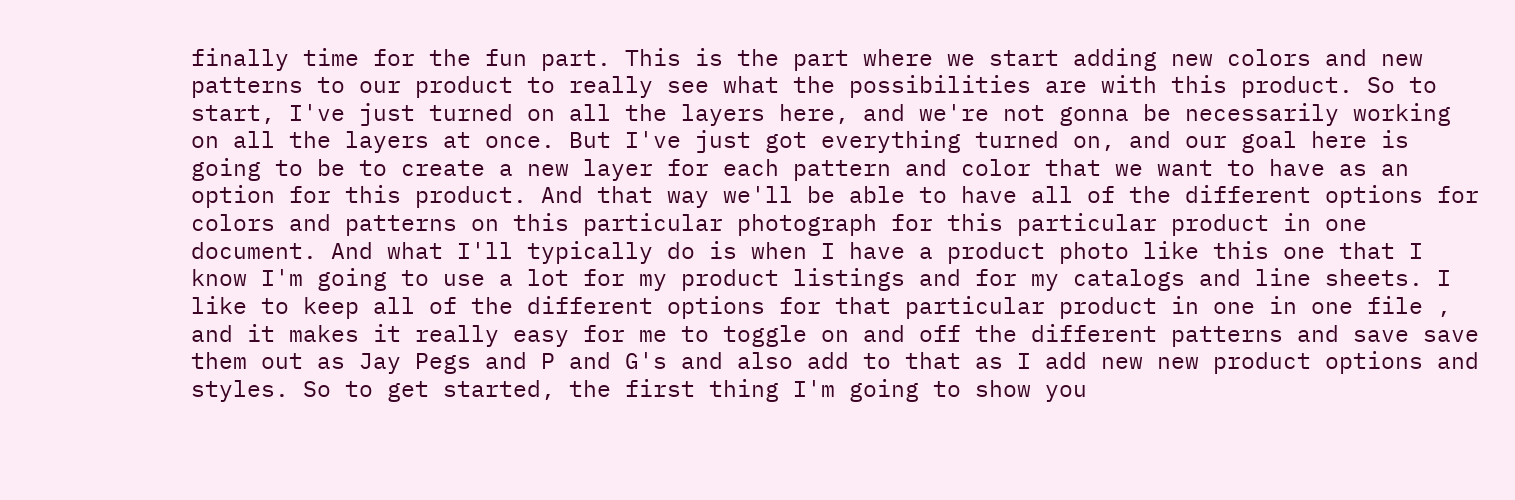finally time for the fun part. This is the part where we start adding new colors and new patterns to our product to really see what the possibilities are with this product. So to start, I've just turned on all the layers here, and we're not gonna be necessarily working on all the layers at once. But I've just got everything turned on, and our goal here is going to be to create a new layer for each pattern and color that we want to have as an option for this product. And that way we'll be able to have all of the different options for colors and patterns on this particular photograph for this particular product in one document. And what I'll typically do is when I have a product photo like this one that I know I'm going to use a lot for my product listings and for my catalogs and line sheets. I like to keep all of the different options for that particular product in one in one file , and it makes it really easy for me to toggle on and off the different patterns and save save them out as Jay Pegs and P and G's and also add to that as I add new new product options and styles. So to get started, the first thing I'm going to show you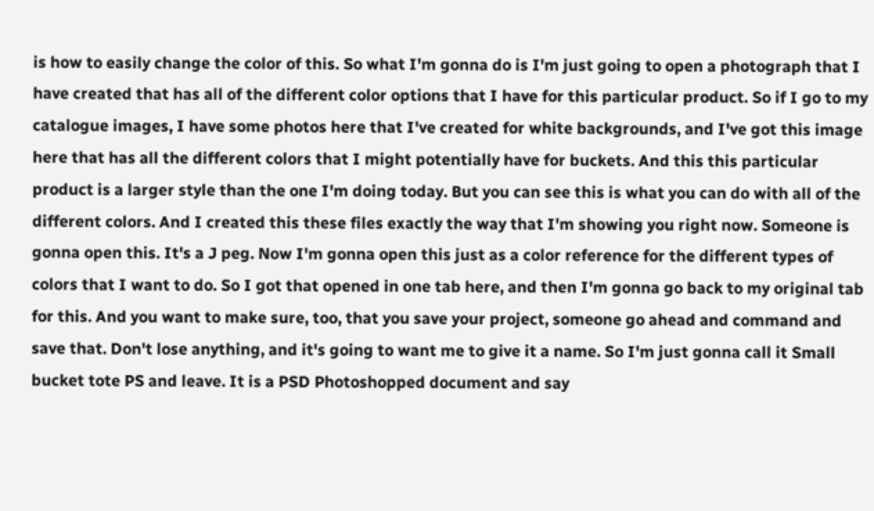is how to easily change the color of this. So what I'm gonna do is I'm just going to open a photograph that I have created that has all of the different color options that I have for this particular product. So if I go to my catalogue images, I have some photos here that I've created for white backgrounds, and I've got this image here that has all the different colors that I might potentially have for buckets. And this this particular product is a larger style than the one I'm doing today. But you can see this is what you can do with all of the different colors. And I created this these files exactly the way that I'm showing you right now. Someone is gonna open this. It's a J peg. Now I'm gonna open this just as a color reference for the different types of colors that I want to do. So I got that opened in one tab here, and then I'm gonna go back to my original tab for this. And you want to make sure, too, that you save your project, someone go ahead and command and save that. Don't lose anything, and it's going to want me to give it a name. So I'm just gonna call it Small bucket tote PS and leave. It is a PSD Photoshopped document and say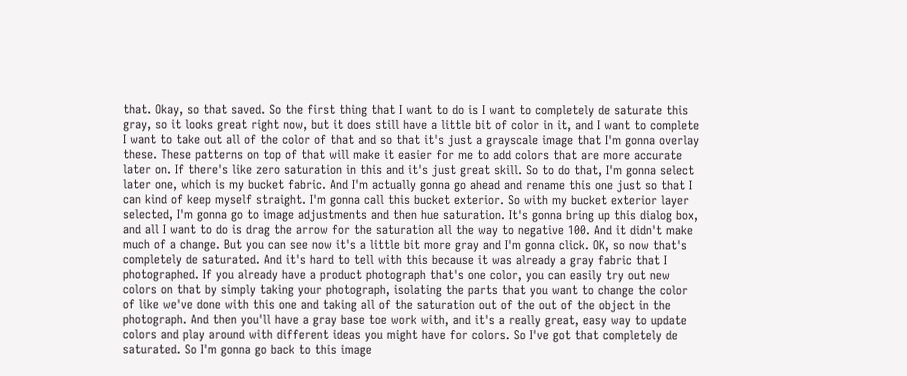that. Okay, so that saved. So the first thing that I want to do is I want to completely de saturate this gray, so it looks great right now, but it does still have a little bit of color in it, and I want to complete I want to take out all of the color of that and so that it's just a grayscale image that I'm gonna overlay these. These patterns on top of that will make it easier for me to add colors that are more accurate later on. If there's like zero saturation in this and it's just great skill. So to do that, I'm gonna select later one, which is my bucket fabric. And I'm actually gonna go ahead and rename this one just so that I can kind of keep myself straight. I'm gonna call this bucket exterior. So with my bucket exterior layer selected, I'm gonna go to image adjustments and then hue saturation. It's gonna bring up this dialog box, and all I want to do is drag the arrow for the saturation all the way to negative 100. And it didn't make much of a change. But you can see now it's a little bit more gray and I'm gonna click. OK, so now that's completely de saturated. And it's hard to tell with this because it was already a gray fabric that I photographed. If you already have a product photograph that's one color, you can easily try out new colors on that by simply taking your photograph, isolating the parts that you want to change the color of like we've done with this one and taking all of the saturation out of the out of the object in the photograph. And then you'll have a gray base toe work with, and it's a really great, easy way to update colors and play around with different ideas you might have for colors. So I've got that completely de saturated. So I'm gonna go back to this image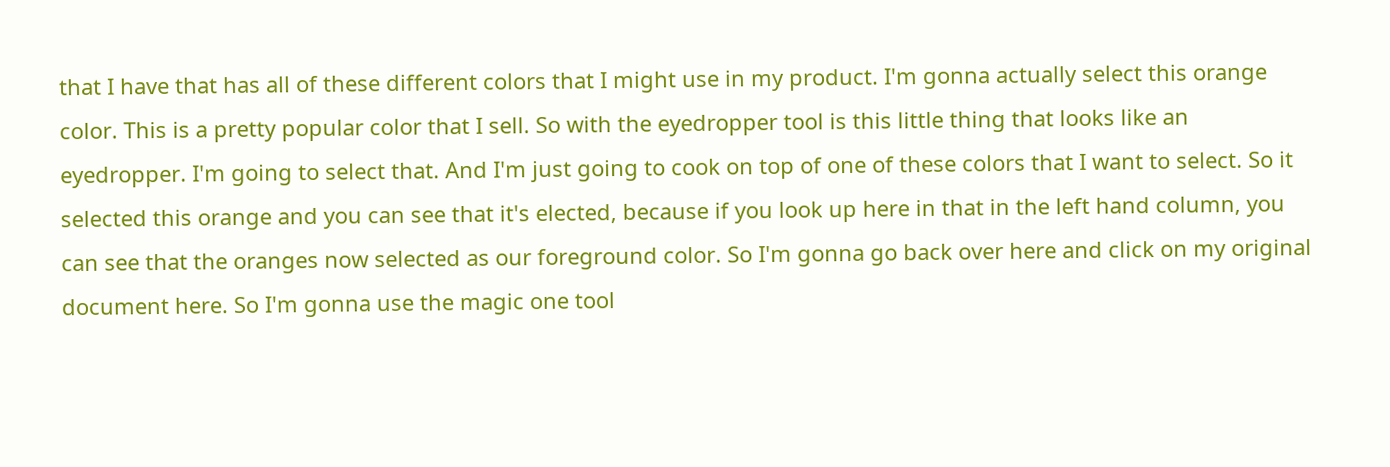that I have that has all of these different colors that I might use in my product. I'm gonna actually select this orange color. This is a pretty popular color that I sell. So with the eyedropper tool is this little thing that looks like an eyedropper. I'm going to select that. And I'm just going to cook on top of one of these colors that I want to select. So it selected this orange and you can see that it's elected, because if you look up here in that in the left hand column, you can see that the oranges now selected as our foreground color. So I'm gonna go back over here and click on my original document here. So I'm gonna use the magic one tool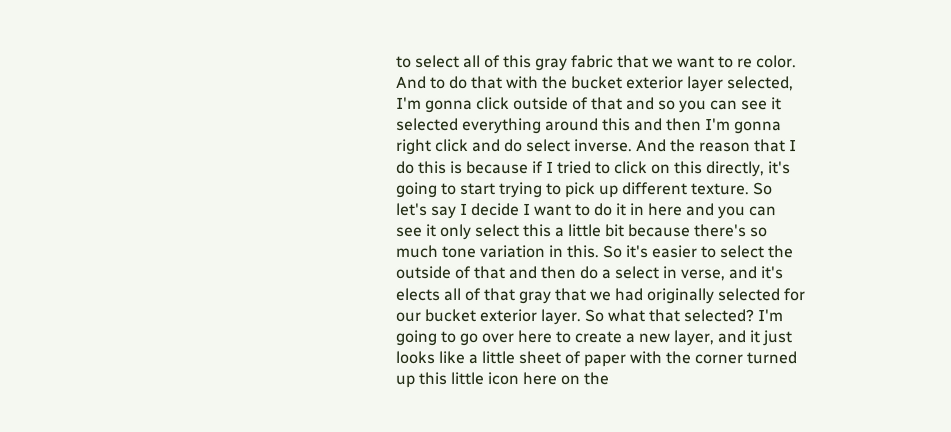to select all of this gray fabric that we want to re color. And to do that with the bucket exterior layer selected, I'm gonna click outside of that and so you can see it selected everything around this and then I'm gonna right click and do select inverse. And the reason that I do this is because if I tried to click on this directly, it's going to start trying to pick up different texture. So let's say I decide I want to do it in here and you can see it only select this a little bit because there's so much tone variation in this. So it's easier to select the outside of that and then do a select in verse, and it's elects all of that gray that we had originally selected for our bucket exterior layer. So what that selected? I'm going to go over here to create a new layer, and it just looks like a little sheet of paper with the corner turned up this little icon here on the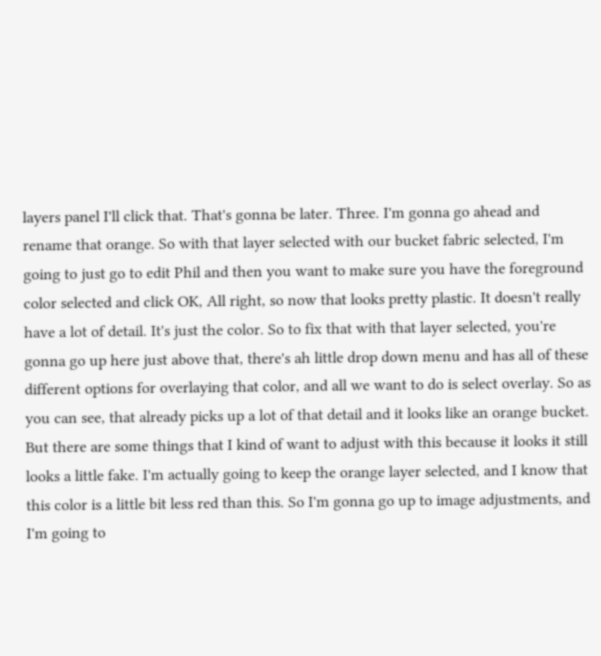layers panel I'll click that. That's gonna be later. Three. I'm gonna go ahead and rename that orange. So with that layer selected with our bucket fabric selected, I'm going to just go to edit Phil and then you want to make sure you have the foreground color selected and click OK, All right, so now that looks pretty plastic. It doesn't really have a lot of detail. It's just the color. So to fix that with that layer selected, you're gonna go up here just above that, there's ah little drop down menu and has all of these different options for overlaying that color, and all we want to do is select overlay. So as you can see, that already picks up a lot of that detail and it looks like an orange bucket. But there are some things that I kind of want to adjust with this because it looks it still looks a little fake. I'm actually going to keep the orange layer selected, and I know that this color is a little bit less red than this. So I'm gonna go up to image adjustments, and I'm going to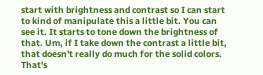start with brightness and contrast so I can start to kind of manipulate this a little bit. You can see it. It starts to tone down the brightness of that. Um, if I take down the contrast a little bit, that doesn't really do much for the solid colors. That's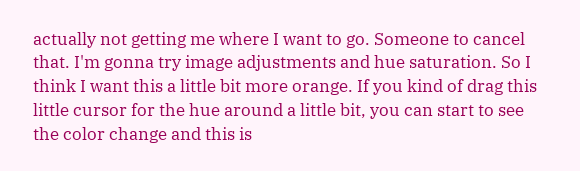actually not getting me where I want to go. Someone to cancel that. I'm gonna try image adjustments and hue saturation. So I think I want this a little bit more orange. If you kind of drag this little cursor for the hue around a little bit, you can start to see the color change and this is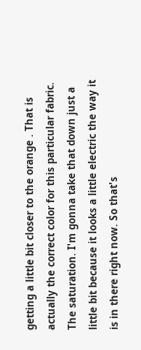getting a little bit closer to the orange . That is actually the correct color for this particular fabric. The saturation. I'm gonna take that down just a little bit because it looks a little electric the way it is in there right now. So that's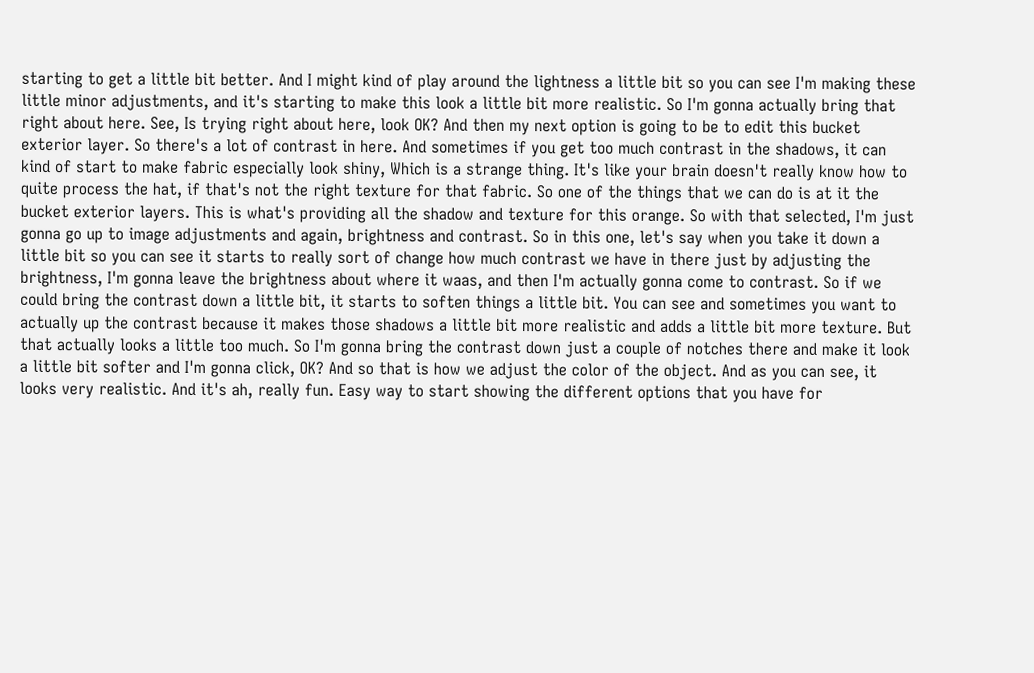starting to get a little bit better. And I might kind of play around the lightness a little bit so you can see I'm making these little minor adjustments, and it's starting to make this look a little bit more realistic. So I'm gonna actually bring that right about here. See, Is trying right about here, look OK? And then my next option is going to be to edit this bucket exterior layer. So there's a lot of contrast in here. And sometimes if you get too much contrast in the shadows, it can kind of start to make fabric especially look shiny, Which is a strange thing. It's like your brain doesn't really know how to quite process the hat, if that's not the right texture for that fabric. So one of the things that we can do is at it the bucket exterior layers. This is what's providing all the shadow and texture for this orange. So with that selected, I'm just gonna go up to image adjustments and again, brightness and contrast. So in this one, let's say when you take it down a little bit so you can see it starts to really sort of change how much contrast we have in there just by adjusting the brightness, I'm gonna leave the brightness about where it waas, and then I'm actually gonna come to contrast. So if we could bring the contrast down a little bit, it starts to soften things a little bit. You can see and sometimes you want to actually up the contrast because it makes those shadows a little bit more realistic and adds a little bit more texture. But that actually looks a little too much. So I'm gonna bring the contrast down just a couple of notches there and make it look a little bit softer and I'm gonna click, OK? And so that is how we adjust the color of the object. And as you can see, it looks very realistic. And it's ah, really fun. Easy way to start showing the different options that you have for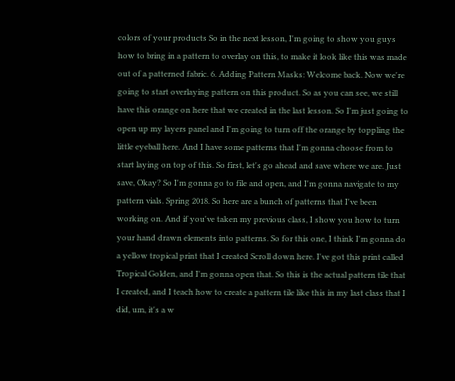colors of your products So in the next lesson, I'm going to show you guys how to bring in a pattern to overlay on this, to make it look like this was made out of a patterned fabric. 6. Adding Pattern Masks: Welcome back. Now we're going to start overlaying pattern on this product. So as you can see, we still have this orange on here that we created in the last lesson. So I'm just going to open up my layers panel and I'm going to turn off the orange by toppling the little eyeball here. And I have some patterns that I'm gonna choose from to start laying on top of this. So first, let's go ahead and save where we are. Just save, Okay? So I'm gonna go to file and open, and I'm gonna navigate to my pattern vials. Spring 2018. So here are a bunch of patterns that I've been working on. And if you've taken my previous class, I show you how to turn your hand drawn elements into patterns. So for this one, I think I'm gonna do a yellow tropical print that I created Scroll down here. I've got this print called Tropical Golden, and I'm gonna open that. So this is the actual pattern tile that I created, and I teach how to create a pattern tile like this in my last class that I did, um, it's a w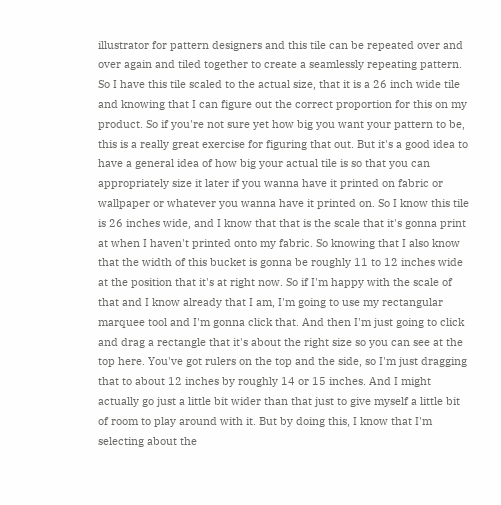illustrator for pattern designers and this tile can be repeated over and over again and tiled together to create a seamlessly repeating pattern. So I have this tile scaled to the actual size, that it is a 26 inch wide tile and knowing that I can figure out the correct proportion for this on my product. So if you're not sure yet how big you want your pattern to be, this is a really great exercise for figuring that out. But it's a good idea to have a general idea of how big your actual tile is so that you can appropriately size it later if you wanna have it printed on fabric or wallpaper or whatever you wanna have it printed on. So I know this tile is 26 inches wide, and I know that that is the scale that it's gonna print at when I haven't printed onto my fabric. So knowing that I also know that the width of this bucket is gonna be roughly 11 to 12 inches wide at the position that it's at right now. So if I'm happy with the scale of that and I know already that I am, I'm going to use my rectangular marquee tool and I'm gonna click that. And then I'm just going to click and drag a rectangle that it's about the right size so you can see at the top here. You've got rulers on the top and the side, so I'm just dragging that to about 12 inches by roughly 14 or 15 inches. And I might actually go just a little bit wider than that just to give myself a little bit of room to play around with it. But by doing this, I know that I'm selecting about the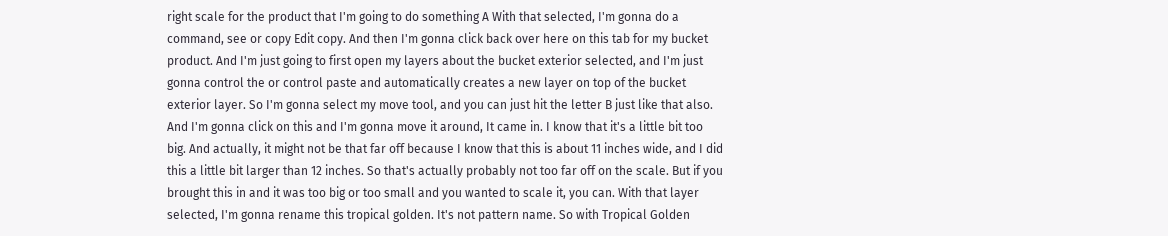right scale for the product that I'm going to do something A With that selected, I'm gonna do a command, see or copy Edit copy. And then I'm gonna click back over here on this tab for my bucket product. And I'm just going to first open my layers about the bucket exterior selected, and I'm just gonna control the or control paste and automatically creates a new layer on top of the bucket exterior layer. So I'm gonna select my move tool, and you can just hit the letter B just like that also. And I'm gonna click on this and I'm gonna move it around, It came in. I know that it's a little bit too big. And actually, it might not be that far off because I know that this is about 11 inches wide, and I did this a little bit larger than 12 inches. So that's actually probably not too far off on the scale. But if you brought this in and it was too big or too small and you wanted to scale it, you can. With that layer selected, I'm gonna rename this tropical golden. It's not pattern name. So with Tropical Golden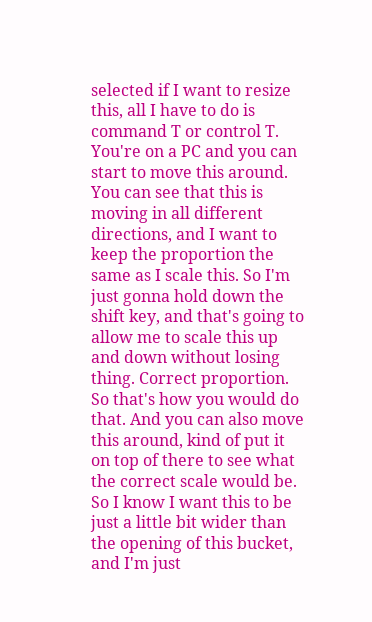selected if I want to resize this, all I have to do is command T or control T. You're on a PC and you can start to move this around. You can see that this is moving in all different directions, and I want to keep the proportion the same as I scale this. So I'm just gonna hold down the shift key, and that's going to allow me to scale this up and down without losing thing. Correct proportion. So that's how you would do that. And you can also move this around, kind of put it on top of there to see what the correct scale would be. So I know I want this to be just a little bit wider than the opening of this bucket, and I'm just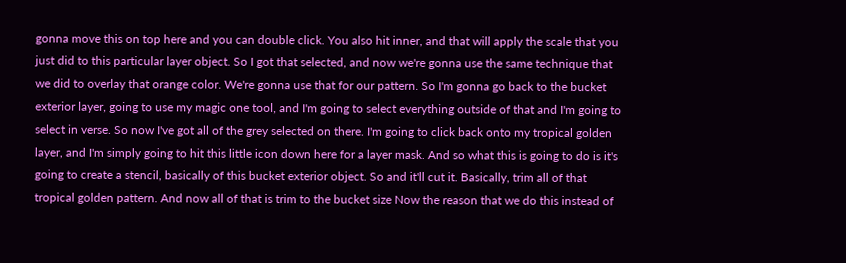gonna move this on top here and you can double click. You also hit inner, and that will apply the scale that you just did to this particular layer object. So I got that selected, and now we're gonna use the same technique that we did to overlay that orange color. We're gonna use that for our pattern. So I'm gonna go back to the bucket exterior layer, going to use my magic one tool, and I'm going to select everything outside of that and I'm going to select in verse. So now I've got all of the grey selected on there. I'm going to click back onto my tropical golden layer, and I'm simply going to hit this little icon down here for a layer mask. And so what this is going to do is it's going to create a stencil, basically of this bucket exterior object. So and it'll cut it. Basically, trim all of that tropical golden pattern. And now all of that is trim to the bucket size Now the reason that we do this instead of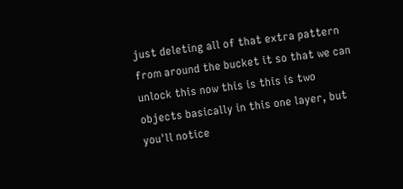just deleting all of that extra pattern from around the bucket it so that we can unlock this now this is this is two objects basically in this one layer, but you'll notice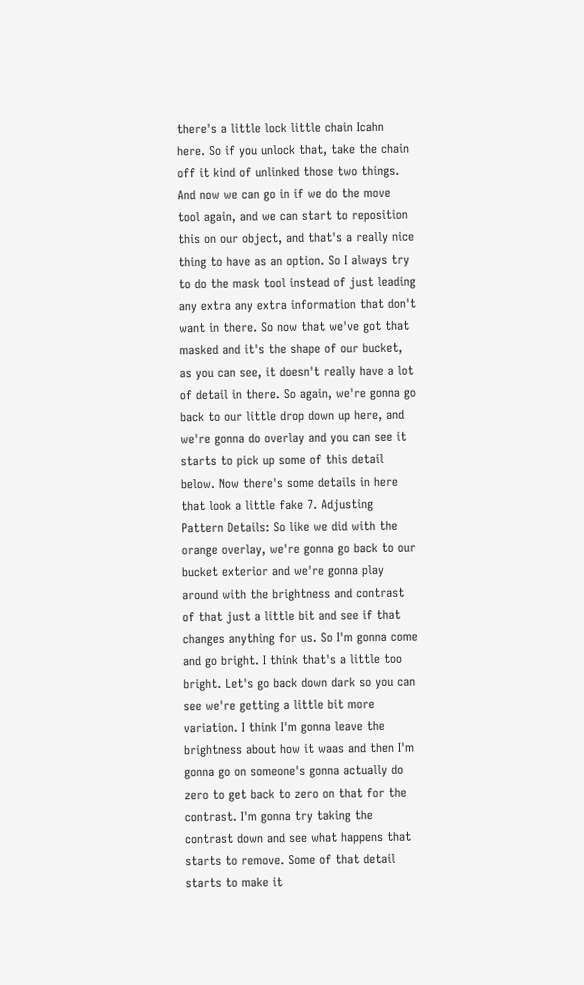there's a little lock little chain Icahn here. So if you unlock that, take the chain off it kind of unlinked those two things. And now we can go in if we do the move tool again, and we can start to reposition this on our object, and that's a really nice thing to have as an option. So I always try to do the mask tool instead of just leading any extra any extra information that don't want in there. So now that we've got that masked and it's the shape of our bucket, as you can see, it doesn't really have a lot of detail in there. So again, we're gonna go back to our little drop down up here, and we're gonna do overlay and you can see it starts to pick up some of this detail below. Now there's some details in here that look a little fake 7. Adjusting Pattern Details: So like we did with the orange overlay, we're gonna go back to our bucket exterior and we're gonna play around with the brightness and contrast of that just a little bit and see if that changes anything for us. So I'm gonna come and go bright. I think that's a little too bright. Let's go back down dark so you can see we're getting a little bit more variation. I think I'm gonna leave the brightness about how it waas and then I'm gonna go on someone's gonna actually do zero to get back to zero on that for the contrast. I'm gonna try taking the contrast down and see what happens that starts to remove. Some of that detail starts to make it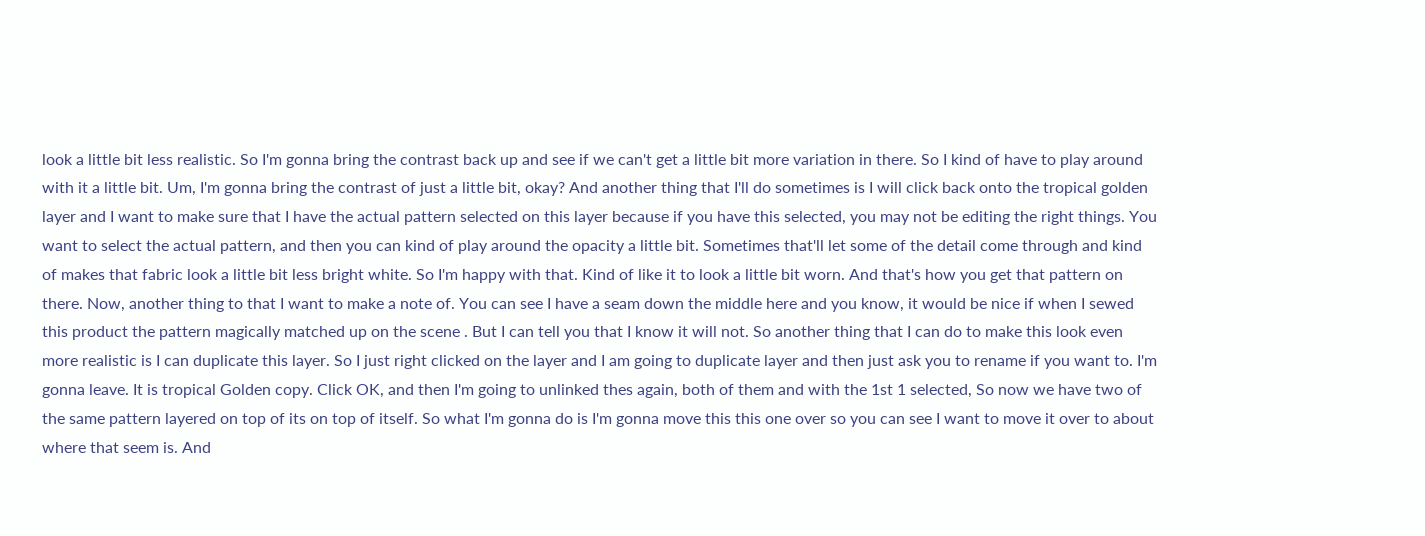look a little bit less realistic. So I'm gonna bring the contrast back up and see if we can't get a little bit more variation in there. So I kind of have to play around with it a little bit. Um, I'm gonna bring the contrast of just a little bit, okay? And another thing that I'll do sometimes is I will click back onto the tropical golden layer and I want to make sure that I have the actual pattern selected on this layer because if you have this selected, you may not be editing the right things. You want to select the actual pattern, and then you can kind of play around the opacity a little bit. Sometimes that'll let some of the detail come through and kind of makes that fabric look a little bit less bright white. So I'm happy with that. Kind of like it to look a little bit worn. And that's how you get that pattern on there. Now, another thing to that I want to make a note of. You can see I have a seam down the middle here and you know, it would be nice if when I sewed this product the pattern magically matched up on the scene . But I can tell you that I know it will not. So another thing that I can do to make this look even more realistic is I can duplicate this layer. So I just right clicked on the layer and I am going to duplicate layer and then just ask you to rename if you want to. I'm gonna leave. It is tropical Golden copy. Click OK, and then I'm going to unlinked thes again, both of them and with the 1st 1 selected, So now we have two of the same pattern layered on top of its on top of itself. So what I'm gonna do is I'm gonna move this this one over so you can see I want to move it over to about where that seem is. And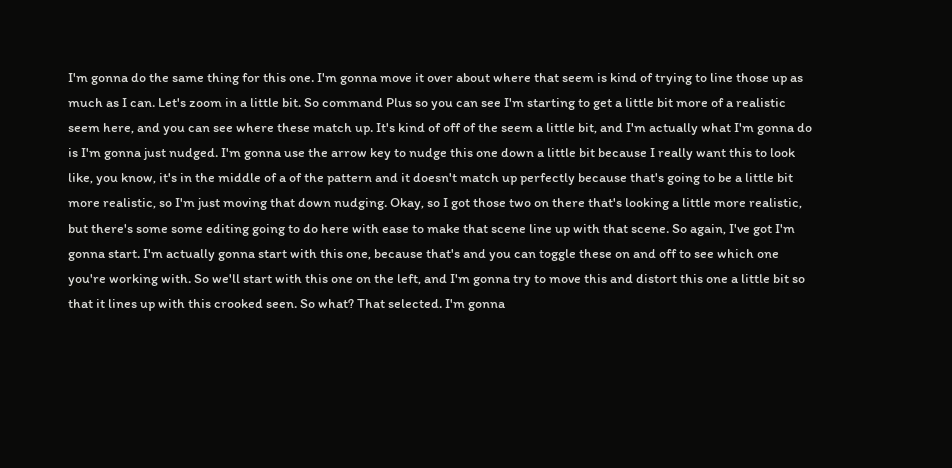I'm gonna do the same thing for this one. I'm gonna move it over about where that seem is kind of trying to line those up as much as I can. Let's zoom in a little bit. So command Plus so you can see I'm starting to get a little bit more of a realistic seem here, and you can see where these match up. It's kind of off of the seem a little bit, and I'm actually what I'm gonna do is I'm gonna just nudged. I'm gonna use the arrow key to nudge this one down a little bit because I really want this to look like, you know, it's in the middle of a of the pattern and it doesn't match up perfectly because that's going to be a little bit more realistic, so I'm just moving that down nudging. Okay, so I got those two on there that's looking a little more realistic, but there's some some editing going to do here with ease to make that scene line up with that scene. So again, I've got I'm gonna start. I'm actually gonna start with this one, because that's and you can toggle these on and off to see which one you're working with. So we'll start with this one on the left, and I'm gonna try to move this and distort this one a little bit so that it lines up with this crooked seen. So what? That selected. I'm gonna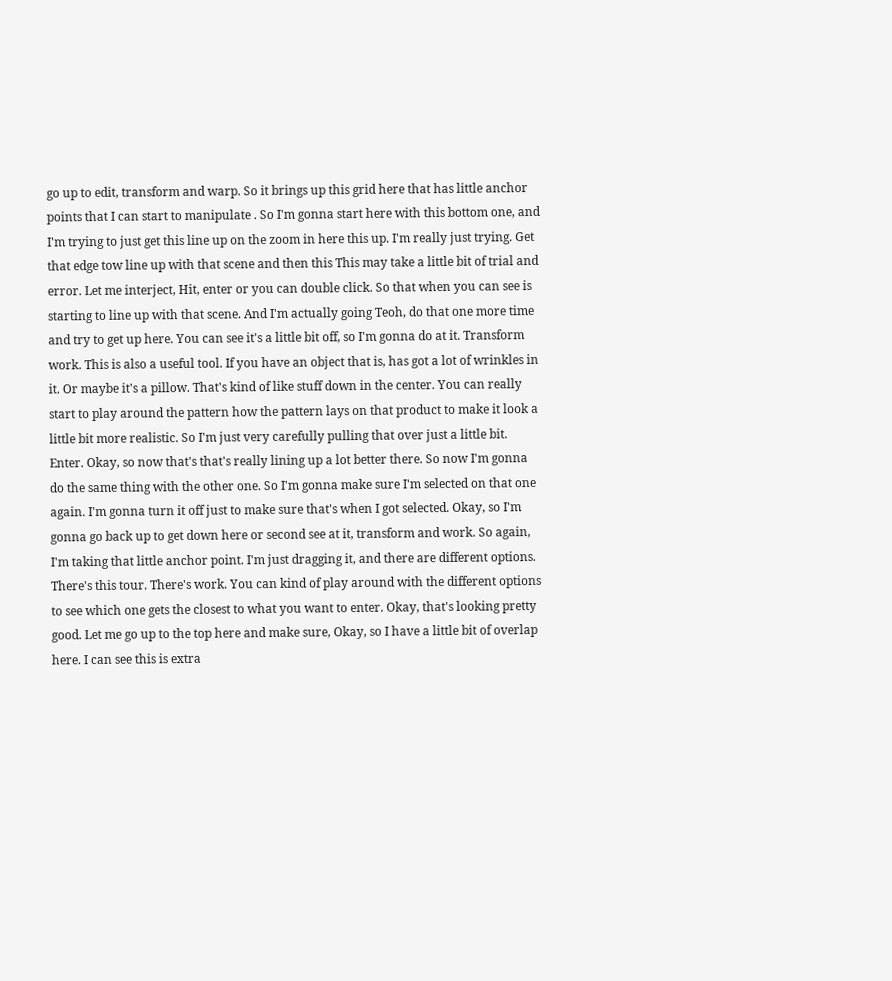go up to edit, transform and warp. So it brings up this grid here that has little anchor points that I can start to manipulate . So I'm gonna start here with this bottom one, and I'm trying to just get this line up on the zoom in here this up. I'm really just trying. Get that edge tow line up with that scene and then this This may take a little bit of trial and error. Let me interject, Hit, enter or you can double click. So that when you can see is starting to line up with that scene. And I'm actually going Teoh, do that one more time and try to get up here. You can see it's a little bit off, so I'm gonna do at it. Transform work. This is also a useful tool. If you have an object that is, has got a lot of wrinkles in it. Or maybe it's a pillow. That's kind of like stuff down in the center. You can really start to play around the pattern how the pattern lays on that product to make it look a little bit more realistic. So I'm just very carefully pulling that over just a little bit. Enter. Okay, so now that's that's really lining up a lot better there. So now I'm gonna do the same thing with the other one. So I'm gonna make sure I'm selected on that one again. I'm gonna turn it off just to make sure that's when I got selected. Okay, so I'm gonna go back up to get down here or second see at it, transform and work. So again, I'm taking that little anchor point. I'm just dragging it, and there are different options. There's this tour. There's work. You can kind of play around with the different options to see which one gets the closest to what you want to enter. Okay, that's looking pretty good. Let me go up to the top here and make sure, Okay, so I have a little bit of overlap here. I can see this is extra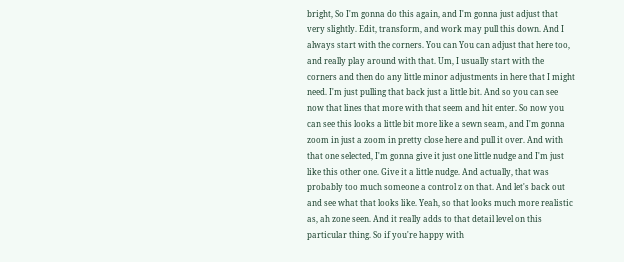bright, So I'm gonna do this again, and I'm gonna just adjust that very slightly. Edit, transform, and work may pull this down. And I always start with the corners. You can You can adjust that here too, and really play around with that. Um, I usually start with the corners and then do any little minor adjustments in here that I might need. I'm just pulling that back just a little bit. And so you can see now that lines that more with that seem and hit enter. So now you can see this looks a little bit more like a sewn seam, and I'm gonna zoom in just a zoom in pretty close here and pull it over. And with that one selected, I'm gonna give it just one little nudge and I'm just like this other one. Give it a little nudge. And actually, that was probably too much someone a control z on that. And let's back out and see what that looks like. Yeah, so that looks much more realistic as, ah zone seen. And it really adds to that detail level on this particular thing. So if you're happy with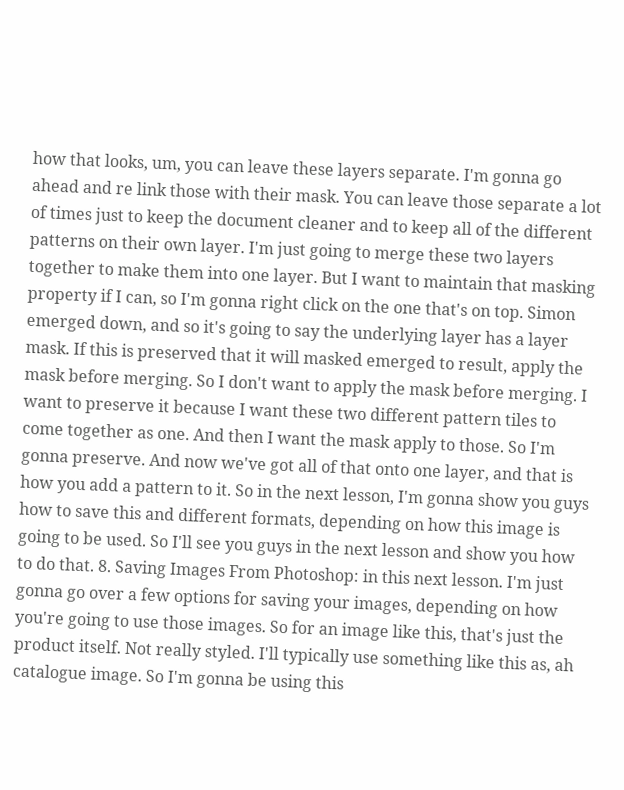how that looks, um, you can leave these layers separate. I'm gonna go ahead and re link those with their mask. You can leave those separate a lot of times just to keep the document cleaner and to keep all of the different patterns on their own layer. I'm just going to merge these two layers together to make them into one layer. But I want to maintain that masking property if I can, so I'm gonna right click on the one that's on top. Simon emerged down, and so it's going to say the underlying layer has a layer mask. If this is preserved that it will masked emerged to result, apply the mask before merging. So I don't want to apply the mask before merging. I want to preserve it because I want these two different pattern tiles to come together as one. And then I want the mask apply to those. So I'm gonna preserve. And now we've got all of that onto one layer, and that is how you add a pattern to it. So in the next lesson, I'm gonna show you guys how to save this and different formats, depending on how this image is going to be used. So I'll see you guys in the next lesson and show you how to do that. 8. Saving Images From Photoshop: in this next lesson. I'm just gonna go over a few options for saving your images, depending on how you're going to use those images. So for an image like this, that's just the product itself. Not really styled. I'll typically use something like this as, ah catalogue image. So I'm gonna be using this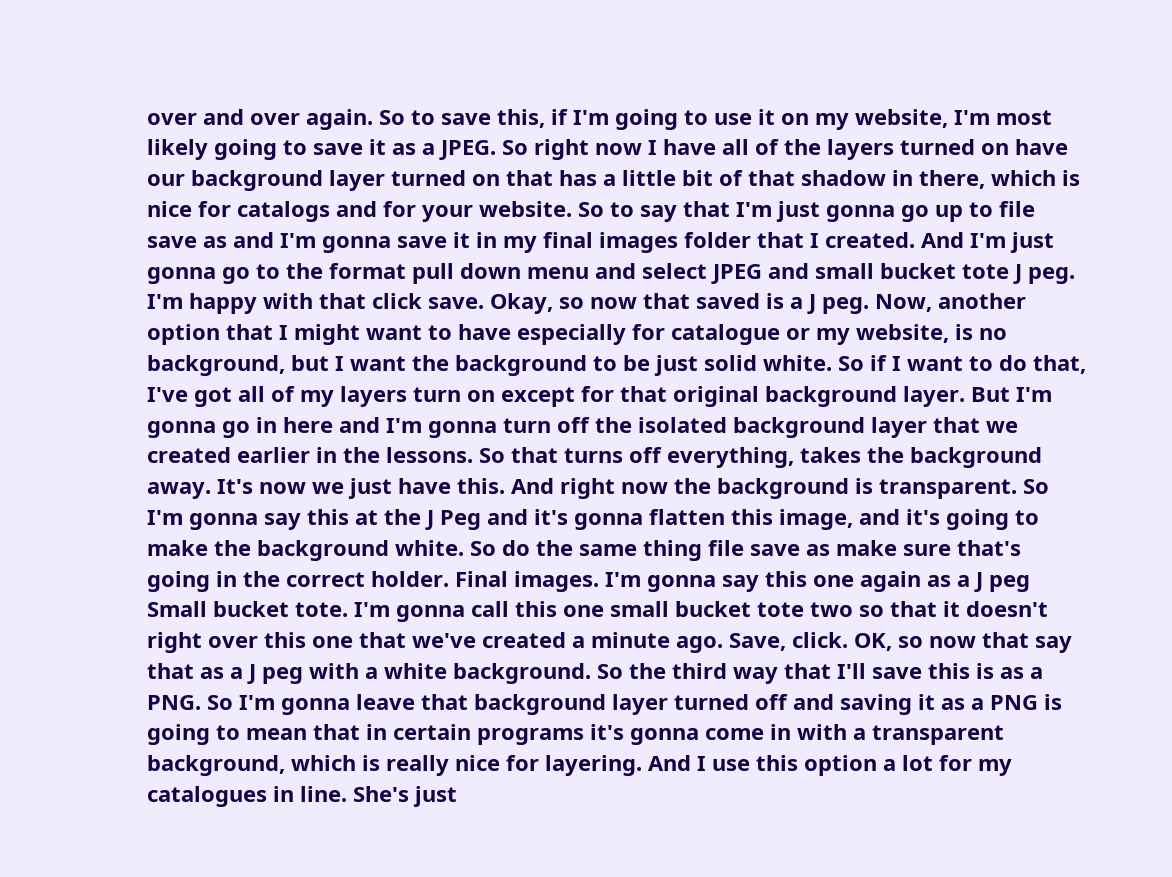over and over again. So to save this, if I'm going to use it on my website, I'm most likely going to save it as a JPEG. So right now I have all of the layers turned on have our background layer turned on that has a little bit of that shadow in there, which is nice for catalogs and for your website. So to say that I'm just gonna go up to file save as and I'm gonna save it in my final images folder that I created. And I'm just gonna go to the format pull down menu and select JPEG and small bucket tote J peg. I'm happy with that click save. Okay, so now that saved is a J peg. Now, another option that I might want to have especially for catalogue or my website, is no background, but I want the background to be just solid white. So if I want to do that, I've got all of my layers turn on except for that original background layer. But I'm gonna go in here and I'm gonna turn off the isolated background layer that we created earlier in the lessons. So that turns off everything, takes the background away. It's now we just have this. And right now the background is transparent. So I'm gonna say this at the J Peg and it's gonna flatten this image, and it's going to make the background white. So do the same thing file save as make sure that's going in the correct holder. Final images. I'm gonna say this one again as a J peg Small bucket tote. I'm gonna call this one small bucket tote two so that it doesn't right over this one that we've created a minute ago. Save, click. OK, so now that say that as a J peg with a white background. So the third way that I'll save this is as a PNG. So I'm gonna leave that background layer turned off and saving it as a PNG is going to mean that in certain programs it's gonna come in with a transparent background, which is really nice for layering. And I use this option a lot for my catalogues in line. She's just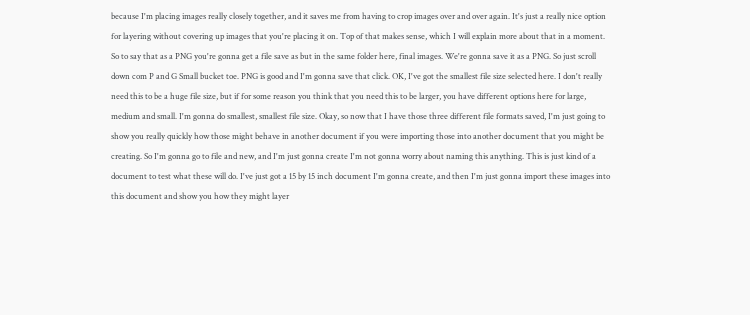because I'm placing images really closely together, and it saves me from having to crop images over and over again. It's just a really nice option for layering without covering up images that you're placing it on. Top of that makes sense, which I will explain more about that in a moment. So to say that as a PNG you're gonna get a file save as but in the same folder here, final images. We're gonna save it as a PNG. So just scroll down com P and G Small bucket toe. PNG is good and I'm gonna save that click. OK, I've got the smallest file size selected here. I don't really need this to be a huge file size, but if for some reason you think that you need this to be larger, you have different options here for large, medium and small. I'm gonna do smallest, smallest file size. Okay, so now that I have those three different file formats saved, I'm just going to show you really quickly how those might behave in another document if you were importing those into another document that you might be creating. So I'm gonna go to file and new, and I'm just gonna create I'm not gonna worry about naming this anything. This is just kind of a document to test what these will do. I've just got a 15 by 15 inch document I'm gonna create, and then I'm just gonna import these images into this document and show you how they might layer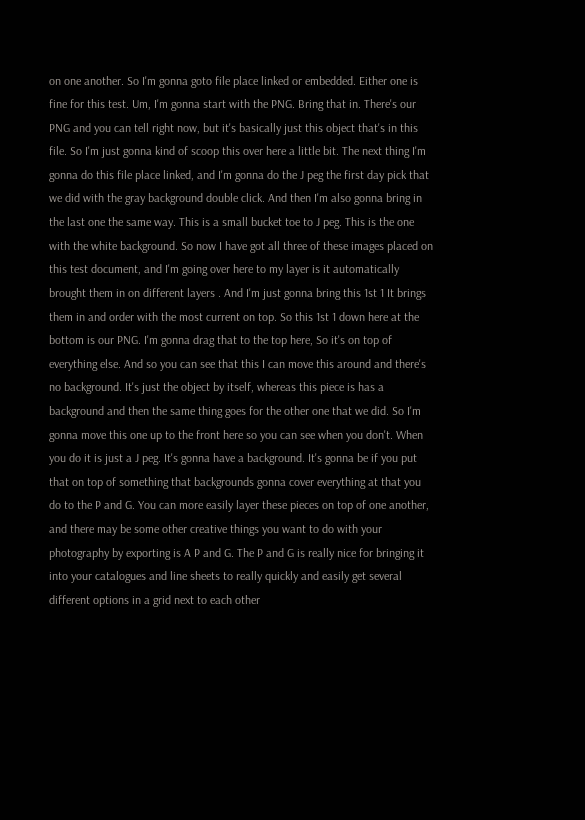on one another. So I'm gonna goto file place linked or embedded. Either one is fine for this test. Um, I'm gonna start with the PNG. Bring that in. There's our PNG and you can tell right now, but it's basically just this object that's in this file. So I'm just gonna kind of scoop this over here a little bit. The next thing I'm gonna do this file place linked, and I'm gonna do the J peg the first day pick that we did with the gray background double click. And then I'm also gonna bring in the last one the same way. This is a small bucket toe to J peg. This is the one with the white background. So now I have got all three of these images placed on this test document, and I'm going over here to my layer is it automatically brought them in on different layers . And I'm just gonna bring this 1st 1 It brings them in and order with the most current on top. So this 1st 1 down here at the bottom is our PNG. I'm gonna drag that to the top here, So it's on top of everything else. And so you can see that this I can move this around and there's no background. It's just the object by itself, whereas this piece is has a background and then the same thing goes for the other one that we did. So I'm gonna move this one up to the front here so you can see when you don't. When you do it is just a J peg. It's gonna have a background. It's gonna be if you put that on top of something that backgrounds gonna cover everything at that you do to the P and G. You can more easily layer these pieces on top of one another, and there may be some other creative things you want to do with your photography by exporting is A P and G. The P and G is really nice for bringing it into your catalogues and line sheets to really quickly and easily get several different options in a grid next to each other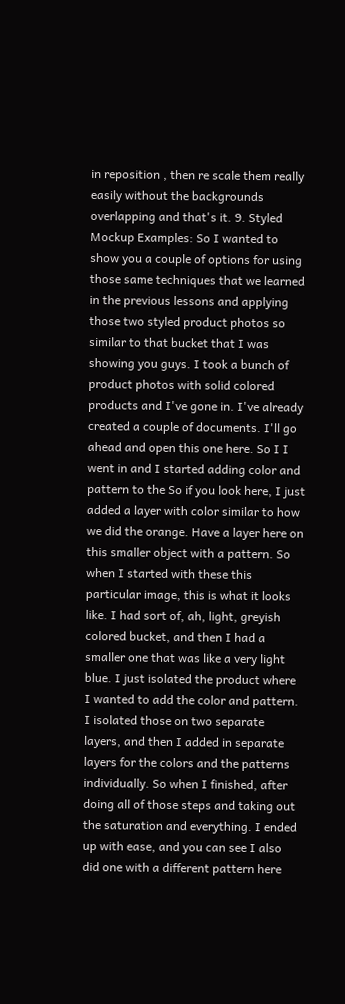in reposition , then re scale them really easily without the backgrounds overlapping and that's it. 9. Styled Mockup Examples: So I wanted to show you a couple of options for using those same techniques that we learned in the previous lessons and applying those two styled product photos so similar to that bucket that I was showing you guys. I took a bunch of product photos with solid colored products and I've gone in. I've already created a couple of documents. I'll go ahead and open this one here. So I I went in and I started adding color and pattern to the So if you look here, I just added a layer with color similar to how we did the orange. Have a layer here on this smaller object with a pattern. So when I started with these this particular image, this is what it looks like. I had sort of, ah, light, greyish colored bucket, and then I had a smaller one that was like a very light blue. I just isolated the product where I wanted to add the color and pattern. I isolated those on two separate layers, and then I added in separate layers for the colors and the patterns individually. So when I finished, after doing all of those steps and taking out the saturation and everything. I ended up with ease, and you can see I also did one with a different pattern here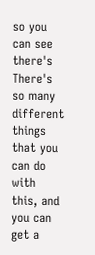so you can see there's There's so many different things that you can do with this, and you can get a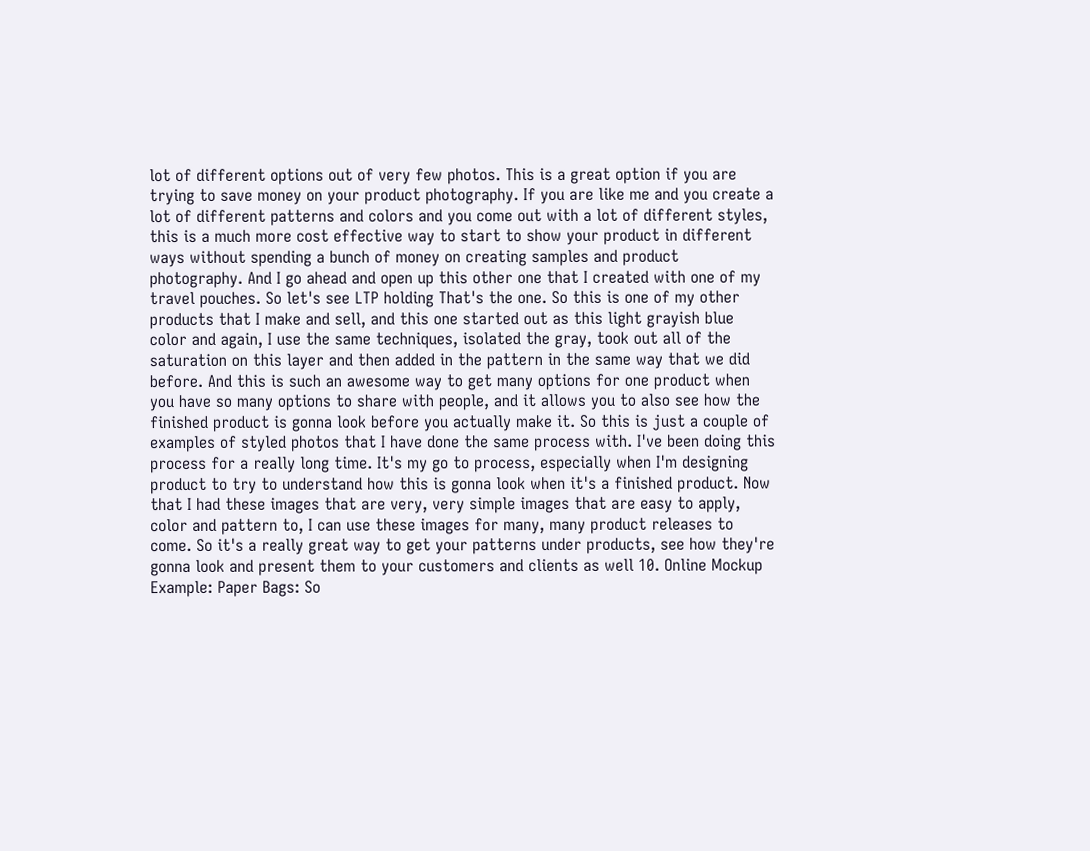lot of different options out of very few photos. This is a great option if you are trying to save money on your product photography. If you are like me and you create a lot of different patterns and colors and you come out with a lot of different styles, this is a much more cost effective way to start to show your product in different ways without spending a bunch of money on creating samples and product photography. And I go ahead and open up this other one that I created with one of my travel pouches. So let's see LTP holding That's the one. So this is one of my other products that I make and sell, and this one started out as this light grayish blue color and again, I use the same techniques, isolated the gray, took out all of the saturation on this layer and then added in the pattern in the same way that we did before. And this is such an awesome way to get many options for one product when you have so many options to share with people, and it allows you to also see how the finished product is gonna look before you actually make it. So this is just a couple of examples of styled photos that I have done the same process with. I've been doing this process for a really long time. It's my go to process, especially when I'm designing product to try to understand how this is gonna look when it's a finished product. Now that I had these images that are very, very simple images that are easy to apply, color and pattern to, I can use these images for many, many product releases to come. So it's a really great way to get your patterns under products, see how they're gonna look and present them to your customers and clients as well 10. Online Mockup Example: Paper Bags: So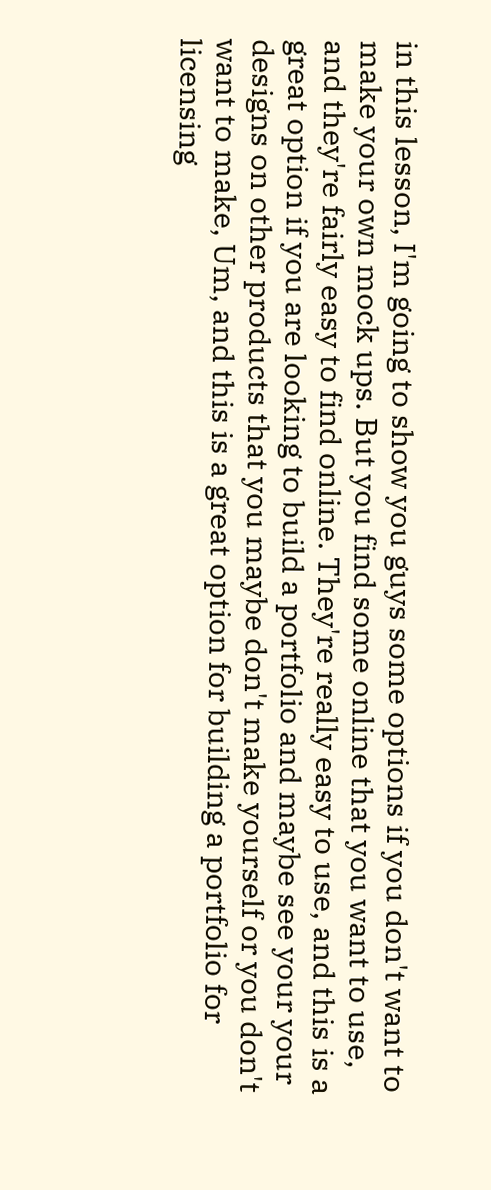in this lesson, I'm going to show you guys some options if you don't want to make your own mock ups. But you find some online that you want to use, and they're fairly easy to find online. They're really easy to use, and this is a great option if you are looking to build a portfolio and maybe see your your designs on other products that you maybe don't make yourself or you don't want to make, Um, and this is a great option for building a portfolio for licensing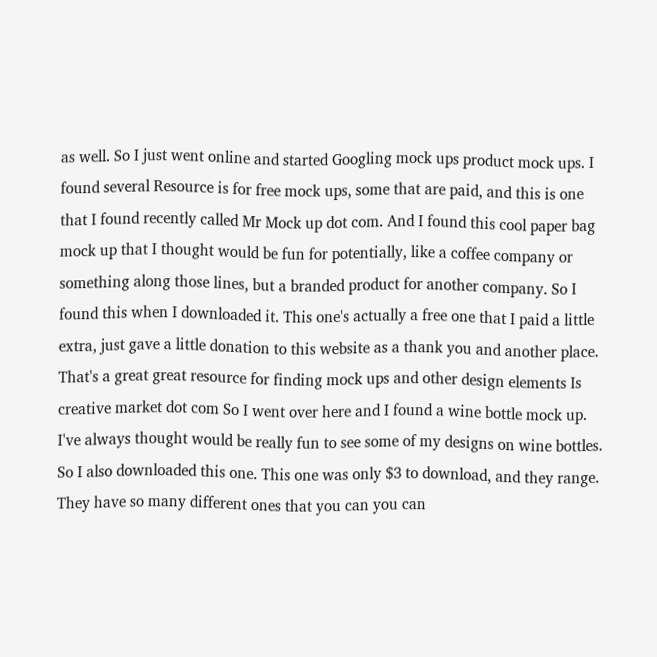as well. So I just went online and started Googling mock ups product mock ups. I found several Resource is for free mock ups, some that are paid, and this is one that I found recently called Mr Mock up dot com. And I found this cool paper bag mock up that I thought would be fun for potentially, like a coffee company or something along those lines, but a branded product for another company. So I found this when I downloaded it. This one's actually a free one that I paid a little extra, just gave a little donation to this website as a thank you and another place. That's a great great resource for finding mock ups and other design elements Is creative market dot com So I went over here and I found a wine bottle mock up. I've always thought would be really fun to see some of my designs on wine bottles. So I also downloaded this one. This one was only $3 to download, and they range. They have so many different ones that you can you can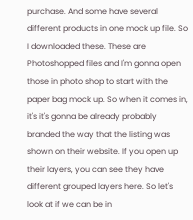purchase. And some have several different products in one mock up file. So I downloaded these. These are Photoshopped files and I'm gonna open those in photo shop to start with the paper bag mock up. So when it comes in, it's it's gonna be already probably branded the way that the listing was shown on their website. If you open up their layers, you can see they have different grouped layers here. So let's look at if we can be in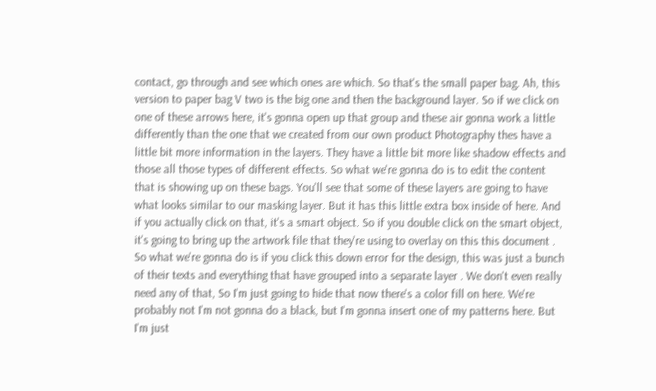contact, go through and see which ones are which. So that's the small paper bag. Ah, this version to paper bag V two is the big one and then the background layer. So if we click on one of these arrows here, it's gonna open up that group and these air gonna work a little differently than the one that we created from our own product Photography thes have a little bit more information in the layers. They have a little bit more like shadow effects and those all those types of different effects. So what we're gonna do is to edit the content that is showing up on these bags. You'll see that some of these layers are going to have what looks similar to our masking layer. But it has this little extra box inside of here. And if you actually click on that, it's a smart object. So if you double click on the smart object, it's going to bring up the artwork file that they're using to overlay on this this document . So what we're gonna do is if you click this down error for the design, this was just a bunch of their texts and everything that have grouped into a separate layer . We don't even really need any of that, So I'm just going to hide that now there's a color fill on here. We're probably not I'm not gonna do a black, but I'm gonna insert one of my patterns here. But I'm just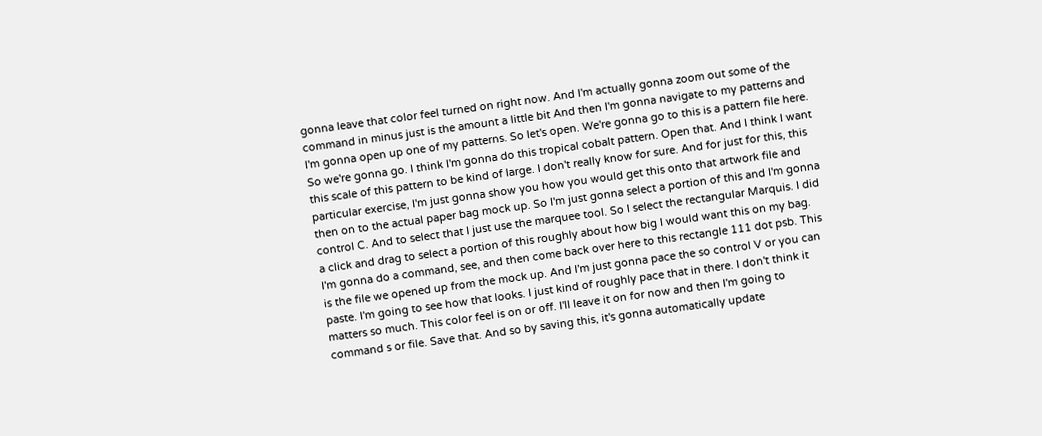gonna leave that color feel turned on right now. And I'm actually gonna zoom out some of the command in minus just is the amount a little bit And then I'm gonna navigate to my patterns and I'm gonna open up one of my patterns. So let's open. We're gonna go to this is a pattern file here. So we're gonna go. I think I'm gonna do this tropical cobalt pattern. Open that. And I think I want this scale of this pattern to be kind of large. I don't really know for sure. And for just for this, this particular exercise, I'm just gonna show you how you would get this onto that artwork file and then on to the actual paper bag mock up. So I'm just gonna select a portion of this and I'm gonna control C. And to select that I just use the marquee tool. So I select the rectangular Marquis. I did a click and drag to select a portion of this roughly about how big I would want this on my bag. I'm gonna do a command, see, and then come back over here to this rectangle 111 dot psb. This is the file we opened up from the mock up. And I'm just gonna pace the so control V or you can paste. I'm going to see how that looks. I just kind of roughly pace that in there. I don't think it matters so much. This color feel is on or off. I'll leave it on for now and then I'm going to command s or file. Save that. And so by saving this, it's gonna automatically update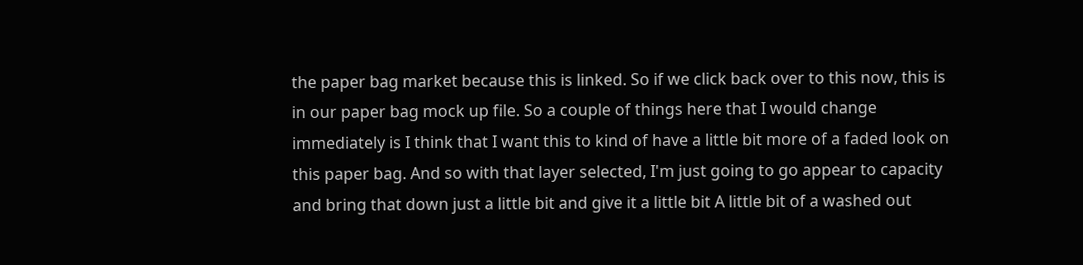the paper bag market because this is linked. So if we click back over to this now, this is in our paper bag mock up file. So a couple of things here that I would change immediately is I think that I want this to kind of have a little bit more of a faded look on this paper bag. And so with that layer selected, I'm just going to go appear to capacity and bring that down just a little bit and give it a little bit A little bit of a washed out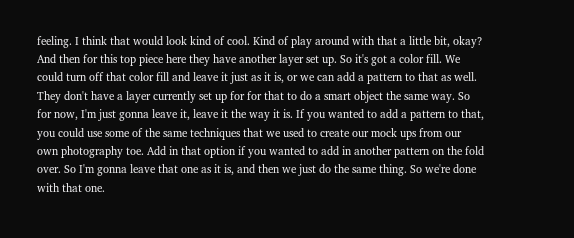feeling. I think that would look kind of cool. Kind of play around with that a little bit, okay? And then for this top piece here they have another layer set up. So it's got a color fill. We could turn off that color fill and leave it just as it is, or we can add a pattern to that as well. They don't have a layer currently set up for for that to do a smart object the same way. So for now, I'm just gonna leave it, leave it the way it is. If you wanted to add a pattern to that, you could use some of the same techniques that we used to create our mock ups from our own photography toe. Add in that option if you wanted to add in another pattern on the fold over. So I'm gonna leave that one as it is, and then we just do the same thing. So we're done with that one.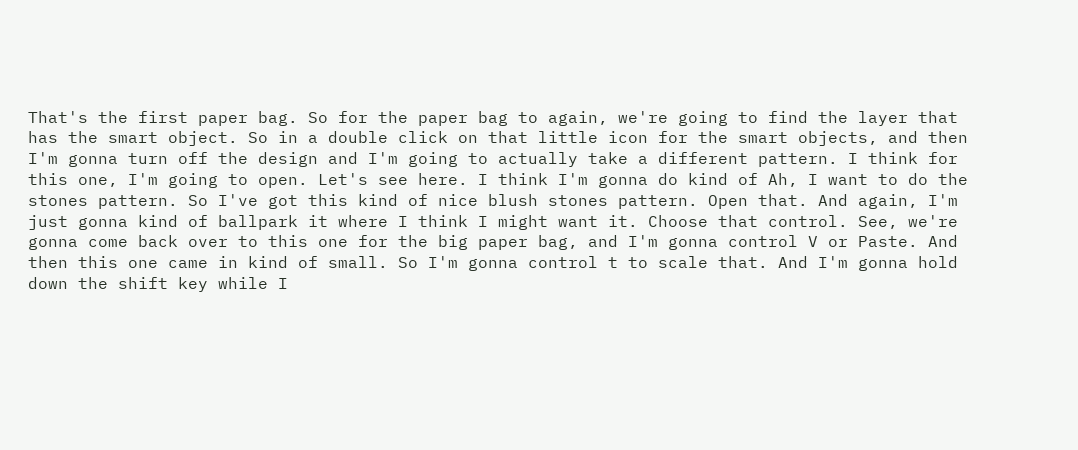That's the first paper bag. So for the paper bag to again, we're going to find the layer that has the smart object. So in a double click on that little icon for the smart objects, and then I'm gonna turn off the design and I'm going to actually take a different pattern. I think for this one, I'm going to open. Let's see here. I think I'm gonna do kind of Ah, I want to do the stones pattern. So I've got this kind of nice blush stones pattern. Open that. And again, I'm just gonna kind of ballpark it where I think I might want it. Choose that control. See, we're gonna come back over to this one for the big paper bag, and I'm gonna control V or Paste. And then this one came in kind of small. So I'm gonna control t to scale that. And I'm gonna hold down the shift key while I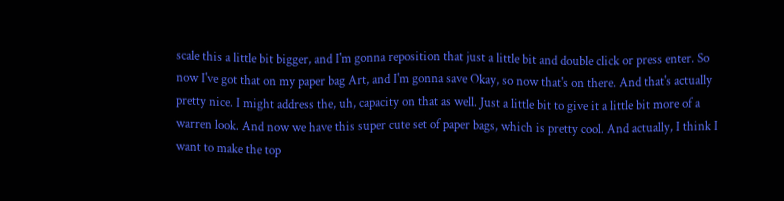scale this a little bit bigger, and I'm gonna reposition that just a little bit and double click or press enter. So now I've got that on my paper bag Art, and I'm gonna save Okay, so now that's on there. And that's actually pretty nice. I might address the, uh, capacity on that as well. Just a little bit to give it a little bit more of a warren look. And now we have this super cute set of paper bags, which is pretty cool. And actually, I think I want to make the top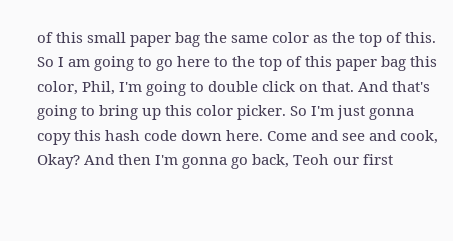of this small paper bag the same color as the top of this. So I am going to go here to the top of this paper bag this color, Phil, I'm going to double click on that. And that's going to bring up this color picker. So I'm just gonna copy this hash code down here. Come and see and cook, Okay? And then I'm gonna go back, Teoh our first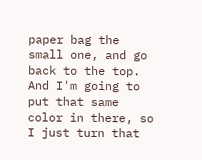paper bag the small one, and go back to the top. And I'm going to put that same color in there, so I just turn that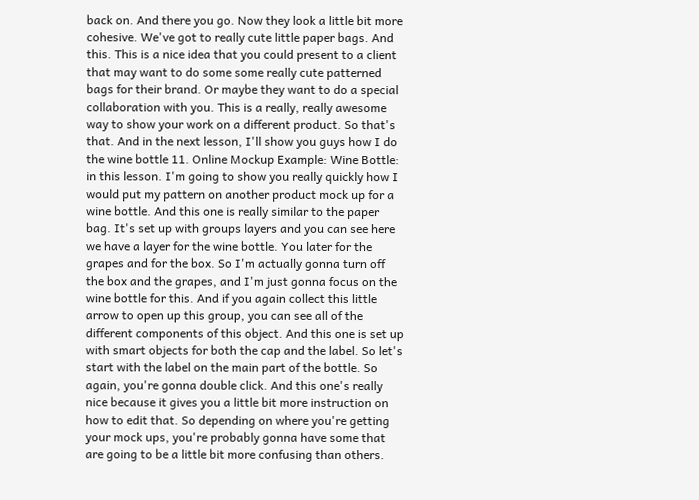back on. And there you go. Now they look a little bit more cohesive. We've got to really cute little paper bags. And this. This is a nice idea that you could present to a client that may want to do some some really cute patterned bags for their brand. Or maybe they want to do a special collaboration with you. This is a really, really awesome way to show your work on a different product. So that's that. And in the next lesson, I'll show you guys how I do the wine bottle 11. Online Mockup Example: Wine Bottle: in this lesson. I'm going to show you really quickly how I would put my pattern on another product mock up for a wine bottle. And this one is really similar to the paper bag. It's set up with groups layers and you can see here we have a layer for the wine bottle. You later for the grapes and for the box. So I'm actually gonna turn off the box and the grapes, and I'm just gonna focus on the wine bottle for this. And if you again collect this little arrow to open up this group, you can see all of the different components of this object. And this one is set up with smart objects for both the cap and the label. So let's start with the label on the main part of the bottle. So again, you're gonna double click. And this one's really nice because it gives you a little bit more instruction on how to edit that. So depending on where you're getting your mock ups, you're probably gonna have some that are going to be a little bit more confusing than others.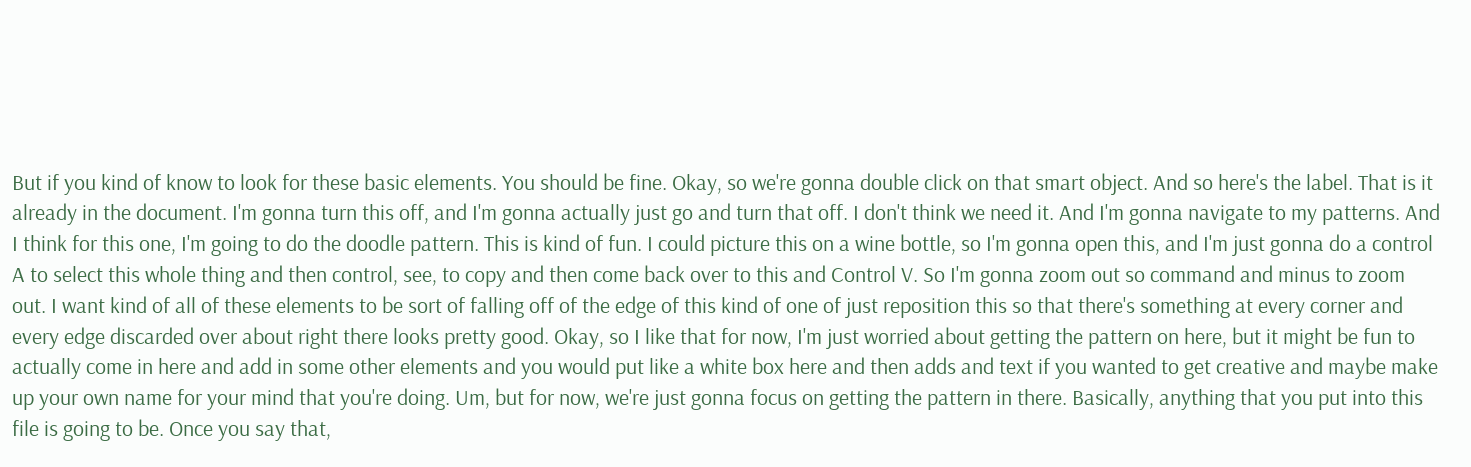But if you kind of know to look for these basic elements. You should be fine. Okay, so we're gonna double click on that smart object. And so here's the label. That is it already in the document. I'm gonna turn this off, and I'm gonna actually just go and turn that off. I don't think we need it. And I'm gonna navigate to my patterns. And I think for this one, I'm going to do the doodle pattern. This is kind of fun. I could picture this on a wine bottle, so I'm gonna open this, and I'm just gonna do a control A to select this whole thing and then control, see, to copy and then come back over to this and Control V. So I'm gonna zoom out so command and minus to zoom out. I want kind of all of these elements to be sort of falling off of the edge of this kind of one of just reposition this so that there's something at every corner and every edge discarded over about right there looks pretty good. Okay, so I like that for now, I'm just worried about getting the pattern on here, but it might be fun to actually come in here and add in some other elements and you would put like a white box here and then adds and text if you wanted to get creative and maybe make up your own name for your mind that you're doing. Um, but for now, we're just gonna focus on getting the pattern in there. Basically, anything that you put into this file is going to be. Once you say that,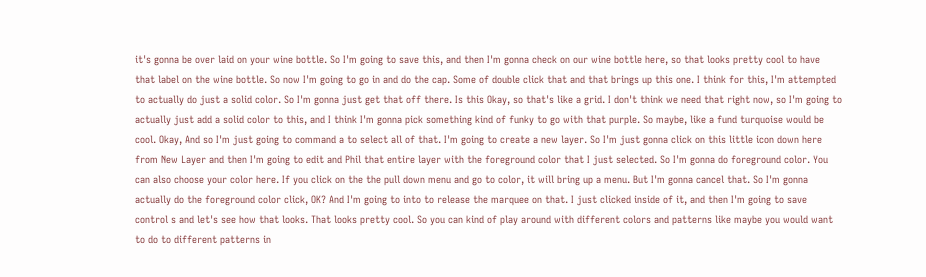it's gonna be over laid on your wine bottle. So I'm going to save this, and then I'm gonna check on our wine bottle here, so that looks pretty cool to have that label on the wine bottle. So now I'm going to go in and do the cap. Some of double click that and that brings up this one. I think for this, I'm attempted to actually do just a solid color. So I'm gonna just get that off there. Is this Okay, so that's like a grid. I don't think we need that right now, so I'm going to actually just add a solid color to this, and I think I'm gonna pick something kind of funky to go with that purple. So maybe, like a fund turquoise would be cool. Okay, And so I'm just going to command a to select all of that. I'm going to create a new layer. So I'm just gonna click on this little icon down here from New Layer and then I'm going to edit and Phil that entire layer with the foreground color that I just selected. So I'm gonna do foreground color. You can also choose your color here. If you click on the the pull down menu and go to color, it will bring up a menu. But I'm gonna cancel that. So I'm gonna actually do the foreground color click, OK? And I'm going to into to release the marquee on that. I just clicked inside of it, and then I'm going to save control s and let's see how that looks. That looks pretty cool. So you can kind of play around with different colors and patterns like maybe you would want to do to different patterns in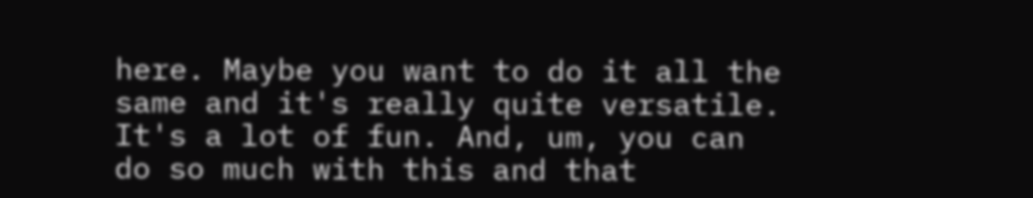here. Maybe you want to do it all the same and it's really quite versatile. It's a lot of fun. And, um, you can do so much with this and that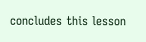concludes this lesson